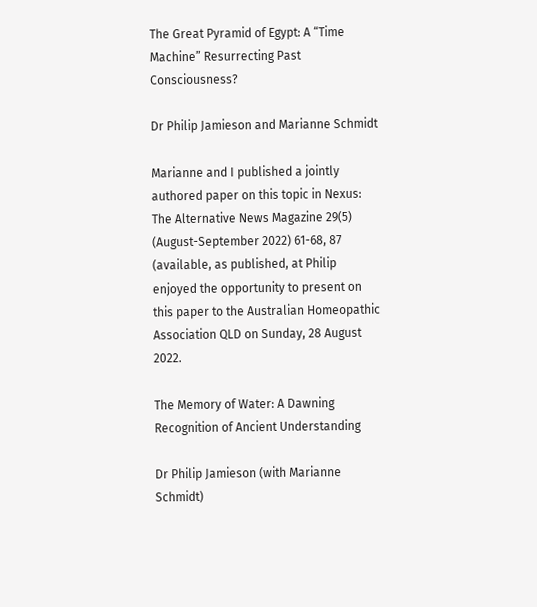The Great Pyramid of Egypt: A “Time Machine” Resurrecting Past Consciousness?

Dr Philip Jamieson and Marianne Schmidt

Marianne and I published a jointly authored paper on this topic in Nexus: The Alternative News Magazine 29(5) (August-September 2022) 61-68, 87 (available, as published, at Philip enjoyed the opportunity to present on this paper to the Australian Homeopathic Association QLD on Sunday, 28 August 2022.

The Memory of Water: A Dawning Recognition of Ancient Understanding

Dr Philip Jamieson (with Marianne Schmidt)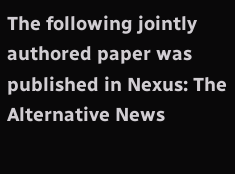The following jointly authored paper was published in Nexus: The Alternative News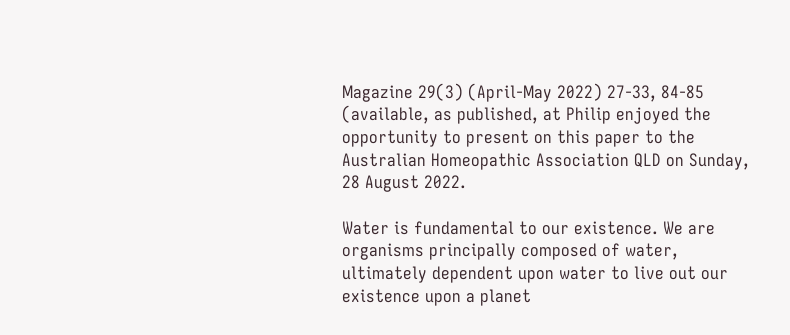Magazine 29(3) (April-May 2022) 27-33, 84-85 (available, as published, at Philip enjoyed the opportunity to present on this paper to the Australian Homeopathic Association QLD on Sunday, 28 August 2022.

Water is fundamental to our existence. We are organisms principally composed of water, ultimately dependent upon water to live out our existence upon a planet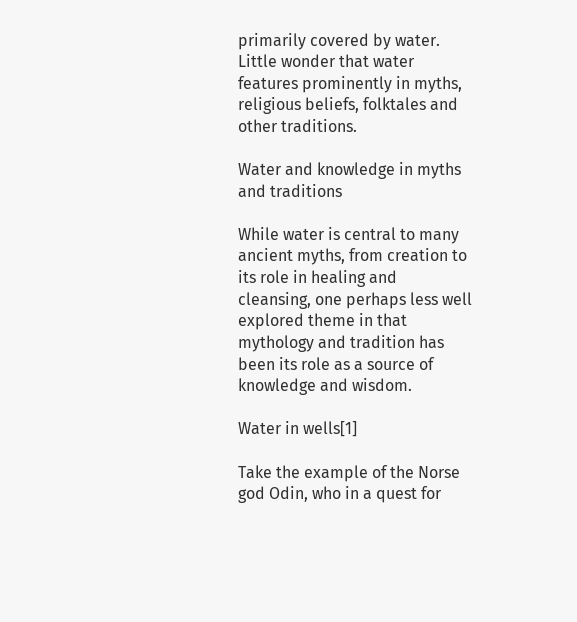primarily covered by water. Little wonder that water features prominently in myths, religious beliefs, folktales and other traditions.

Water and knowledge in myths and traditions

While water is central to many ancient myths, from creation to its role in healing and cleansing, one perhaps less well explored theme in that mythology and tradition has been its role as a source of knowledge and wisdom.

Water in wells[1]

Take the example of the Norse god Odin, who in a quest for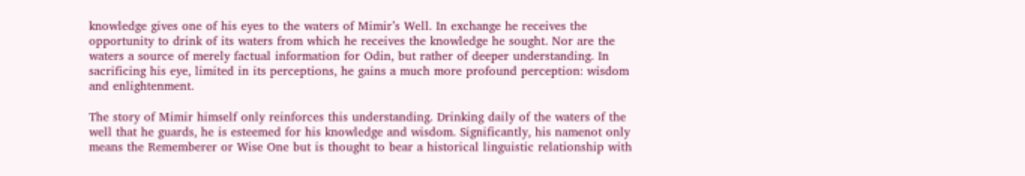knowledge gives one of his eyes to the waters of Mimir’s Well. In exchange he receives the opportunity to drink of its waters from which he receives the knowledge he sought. Nor are the waters a source of merely factual information for Odin, but rather of deeper understanding. In sacrificing his eye, limited in its perceptions, he gains a much more profound perception: wisdom and enlightenment.

The story of Mimir himself only reinforces this understanding. Drinking daily of the waters of the well that he guards, he is esteemed for his knowledge and wisdom. Significantly, his namenot only means the Rememberer or Wise One but is thought to bear a historical linguistic relationship with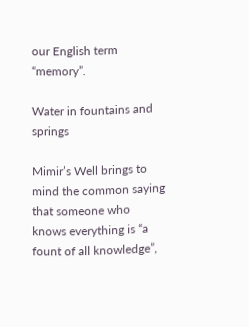our English term “memory”.

Water in fountains and springs

Mimir’s Well brings to mind the common saying that someone who knows everything is “a fount of all knowledge”,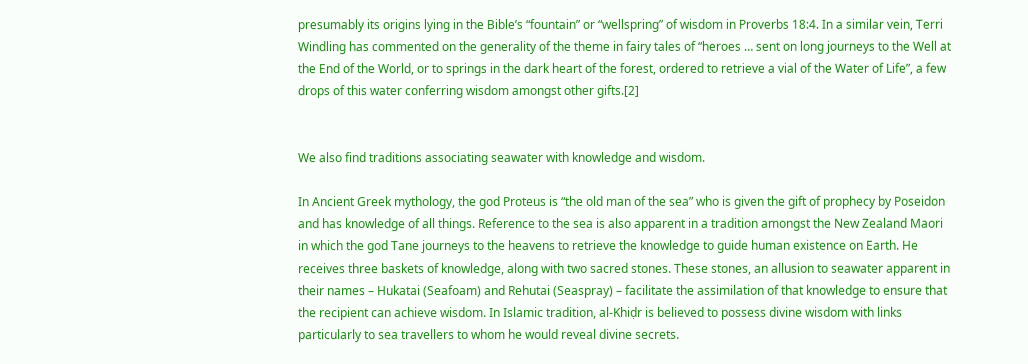presumably its origins lying in the Bible’s “fountain” or “wellspring” of wisdom in Proverbs 18:4. In a similar vein, Terri Windling has commented on the generality of the theme in fairy tales of “heroes … sent on long journeys to the Well at the End of the World, or to springs in the dark heart of the forest, ordered to retrieve a vial of the Water of Life”, a few drops of this water conferring wisdom amongst other gifts.[2]


We also find traditions associating seawater with knowledge and wisdom.

In Ancient Greek mythology, the god Proteus is “the old man of the sea” who is given the gift of prophecy by Poseidon and has knowledge of all things. Reference to the sea is also apparent in a tradition amongst the New Zealand Maori in which the god Tane journeys to the heavens to retrieve the knowledge to guide human existence on Earth. He receives three baskets of knowledge, along with two sacred stones. These stones, an allusion to seawater apparent in their names – Hukatai (Seafoam) and Rehutai (Seaspray) – facilitate the assimilation of that knowledge to ensure that the recipient can achieve wisdom. In Islamic tradition, al-Khiḍr is believed to possess divine wisdom with links particularly to sea travellers to whom he would reveal divine secrets.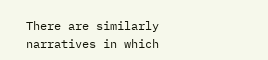There are similarly narratives in which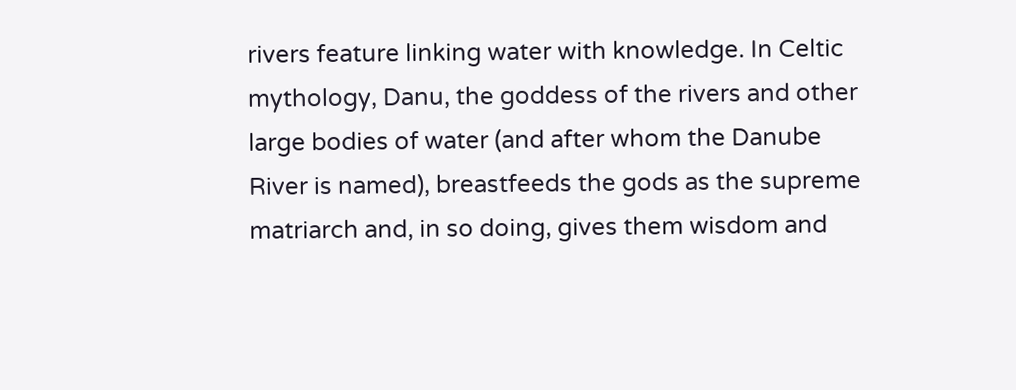rivers feature linking water with knowledge. In Celtic mythology, Danu, the goddess of the rivers and other large bodies of water (and after whom the Danube River is named), breastfeeds the gods as the supreme matriarch and, in so doing, gives them wisdom and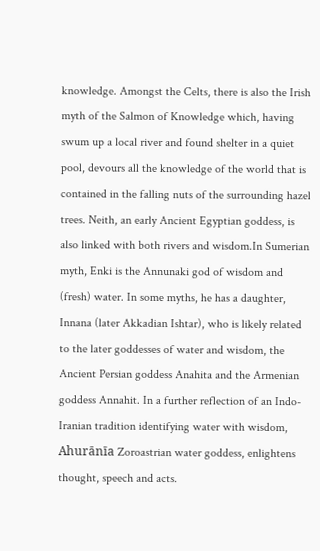knowledge. Amongst the Celts, there is also the Irish myth of the Salmon of Knowledge which, having swum up a local river and found shelter in a quiet pool, devours all the knowledge of the world that is contained in the falling nuts of the surrounding hazel trees. Neith, an early Ancient Egyptian goddess, is also linked with both rivers and wisdom.In Sumerian myth, Enki is the Annunaki god of wisdom and (fresh) water. In some myths, he has a daughter, Innana (later Akkadian Ishtar), who is likely related to the later goddesses of water and wisdom, the Ancient Persian goddess Anahita and the Armenian goddess Annahit. In a further reflection of an Indo-Iranian tradition identifying water with wisdom, Ahurānīa Zoroastrian water goddess, enlightens thought, speech and acts.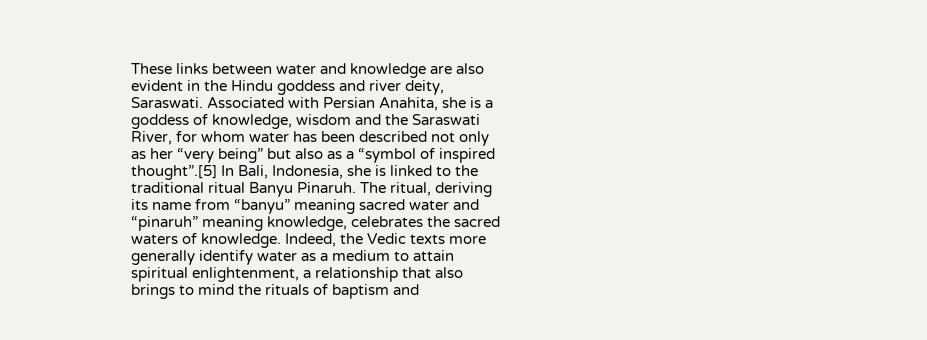These links between water and knowledge are also evident in the Hindu goddess and river deity, Saraswati. Associated with Persian Anahita, she is a goddess of knowledge, wisdom and the Saraswati River, for whom water has been described not only as her “very being” but also as a “symbol of inspired thought”.[5] In Bali, Indonesia, she is linked to the traditional ritual Banyu Pinaruh. The ritual, deriving its name from “banyu” meaning sacred water and “pinaruh” meaning knowledge, celebrates the sacred waters of knowledge. Indeed, the Vedic texts more generally identify water as a medium to attain spiritual enlightenment, a relationship that also brings to mind the rituals of baptism and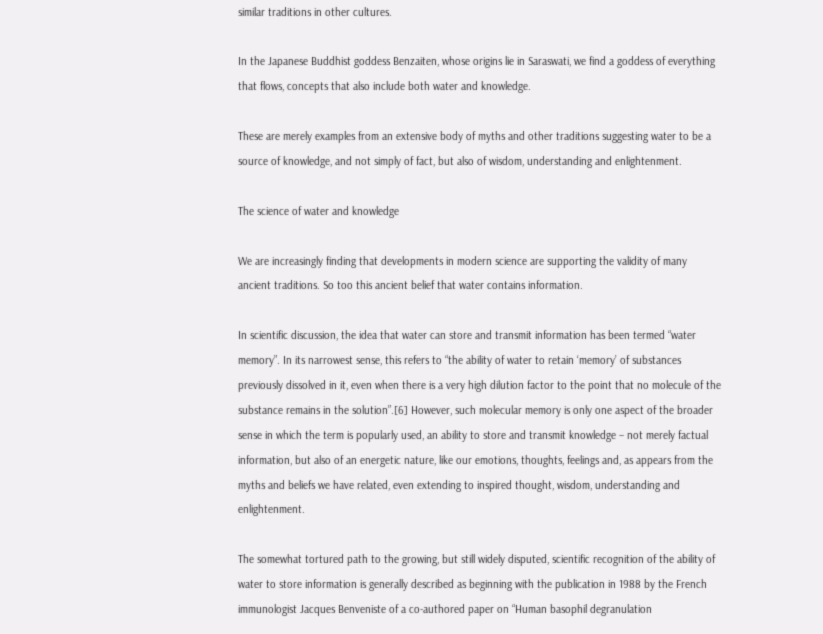similar traditions in other cultures.

In the Japanese Buddhist goddess Benzaiten, whose origins lie in Saraswati, we find a goddess of everything that flows, concepts that also include both water and knowledge.

These are merely examples from an extensive body of myths and other traditions suggesting water to be a source of knowledge, and not simply of fact, but also of wisdom, understanding and enlightenment.

The science of water and knowledge

We are increasingly finding that developments in modern science are supporting the validity of many ancient traditions. So too this ancient belief that water contains information.

In scientific discussion, the idea that water can store and transmit information has been termed “water memory”. In its narrowest sense, this refers to “the ability of water to retain ‘memory’ of substances previously dissolved in it, even when there is a very high dilution factor to the point that no molecule of the substance remains in the solution”.[6] However, such molecular memory is only one aspect of the broader sense in which the term is popularly used, an ability to store and transmit knowledge – not merely factual information, but also of an energetic nature, like our emotions, thoughts, feelings and, as appears from the myths and beliefs we have related, even extending to inspired thought, wisdom, understanding and enlightenment.

The somewhat tortured path to the growing, but still widely disputed, scientific recognition of the ability of water to store information is generally described as beginning with the publication in 1988 by the French immunologist Jacques Benveniste of a co-authored paper on “Human basophil degranulation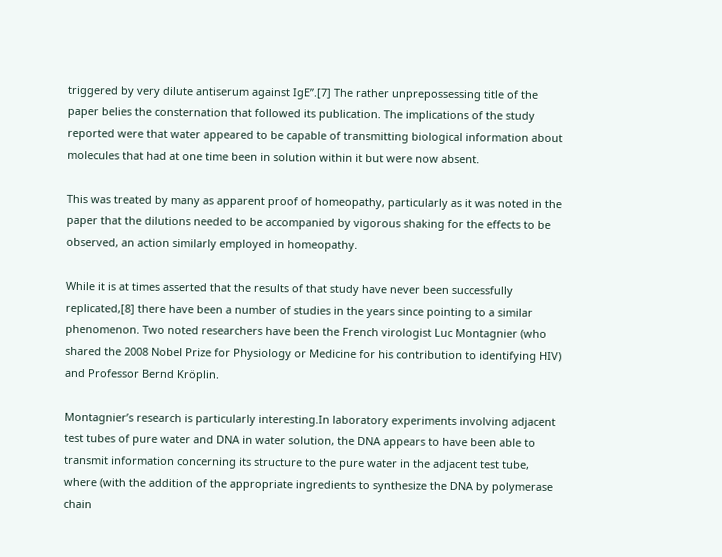triggered by very dilute antiserum against IgE”.[7] The rather unprepossessing title of the paper belies the consternation that followed its publication. The implications of the study reported were that water appeared to be capable of transmitting biological information about molecules that had at one time been in solution within it but were now absent.

This was treated by many as apparent proof of homeopathy, particularly as it was noted in the paper that the dilutions needed to be accompanied by vigorous shaking for the effects to be observed, an action similarly employed in homeopathy.

While it is at times asserted that the results of that study have never been successfully replicated,[8] there have been a number of studies in the years since pointing to a similar phenomenon. Two noted researchers have been the French virologist Luc Montagnier (who shared the 2008 Nobel Prize for Physiology or Medicine for his contribution to identifying HIV) and Professor Bernd Kröplin.

Montagnier’s research is particularly interesting.In laboratory experiments involving adjacent test tubes of pure water and DNA in water solution, the DNA appears to have been able to transmit information concerning its structure to the pure water in the adjacent test tube, where (with the addition of the appropriate ingredients to synthesize the DNA by polymerase chain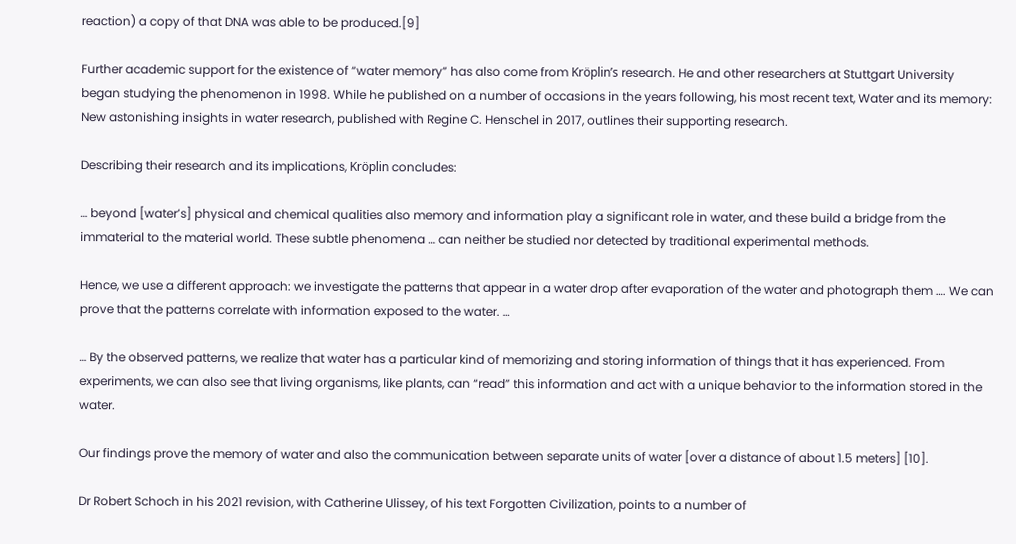reaction) a copy of that DNA was able to be produced.[9]

Further academic support for the existence of “water memory” has also come from Kröplin’s research. He and other researchers at Stuttgart University began studying the phenomenon in 1998. While he published on a number of occasions in the years following, his most recent text, Water and its memory: New astonishing insights in water research, published with Regine C. Henschel in 2017, outlines their supporting research.

Describing their research and its implications, Kröplin concludes:

… beyond [water’s] physical and chemical qualities also memory and information play a significant role in water, and these build a bridge from the immaterial to the material world. These subtle phenomena … can neither be studied nor detected by traditional experimental methods.

Hence, we use a different approach: we investigate the patterns that appear in a water drop after evaporation of the water and photograph them …. We can prove that the patterns correlate with information exposed to the water. …

… By the observed patterns, we realize that water has a particular kind of memorizing and storing information of things that it has experienced. From experiments, we can also see that living organisms, like plants, can “read” this information and act with a unique behavior to the information stored in the water.

Our findings prove the memory of water and also the communication between separate units of water [over a distance of about 1.5 meters] [10].

Dr Robert Schoch in his 2021 revision, with Catherine Ulissey, of his text Forgotten Civilization, points to a number of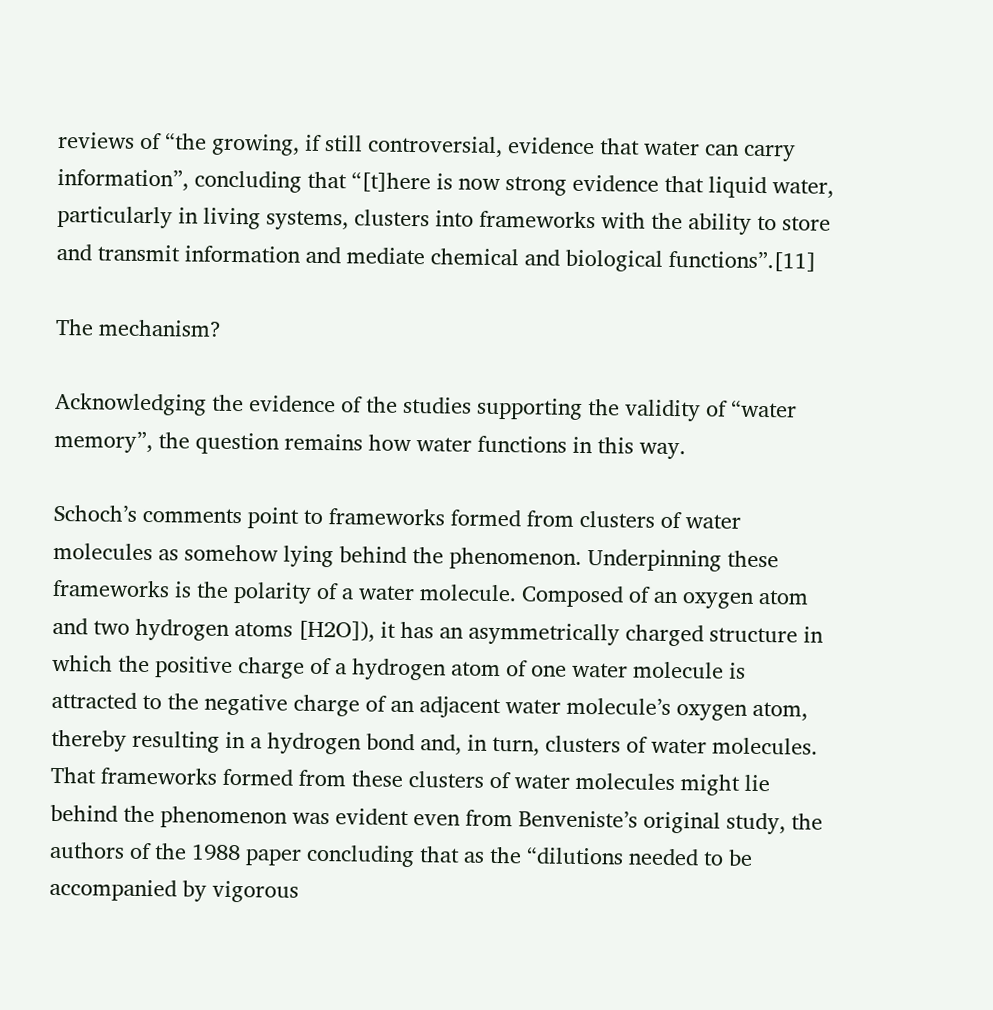reviews of “the growing, if still controversial, evidence that water can carry information”, concluding that “[t]here is now strong evidence that liquid water, particularly in living systems, clusters into frameworks with the ability to store and transmit information and mediate chemical and biological functions”.[11]

The mechanism?

Acknowledging the evidence of the studies supporting the validity of “water memory”, the question remains how water functions in this way.

Schoch’s comments point to frameworks formed from clusters of water molecules as somehow lying behind the phenomenon. Underpinning these frameworks is the polarity of a water molecule. Composed of an oxygen atom and two hydrogen atoms [H2O]), it has an asymmetrically charged structure in which the positive charge of a hydrogen atom of one water molecule is attracted to the negative charge of an adjacent water molecule’s oxygen atom, thereby resulting in a hydrogen bond and, in turn, clusters of water molecules. That frameworks formed from these clusters of water molecules might lie behind the phenomenon was evident even from Benveniste’s original study, the authors of the 1988 paper concluding that as the “dilutions needed to be accompanied by vigorous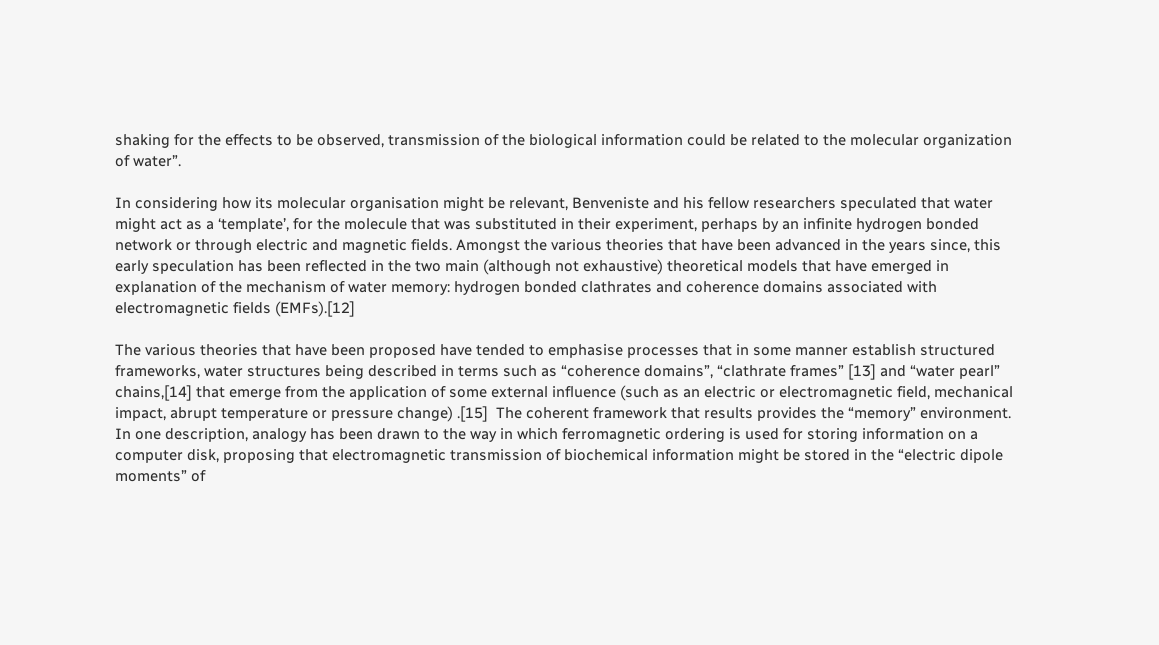shaking for the effects to be observed, transmission of the biological information could be related to the molecular organization of water”.

In considering how its molecular organisation might be relevant, Benveniste and his fellow researchers speculated that water might act as a ‘template’, for the molecule that was substituted in their experiment, perhaps by an infinite hydrogen bonded network or through electric and magnetic fields. Amongst the various theories that have been advanced in the years since, this early speculation has been reflected in the two main (although not exhaustive) theoretical models that have emerged in explanation of the mechanism of water memory: hydrogen bonded clathrates and coherence domains associated with electromagnetic fields (EMFs).[12]

The various theories that have been proposed have tended to emphasise processes that in some manner establish structured frameworks, water structures being described in terms such as “coherence domains”, “clathrate frames” [13] and “water pearl” chains,[14] that emerge from the application of some external influence (such as an electric or electromagnetic field, mechanical impact, abrupt temperature or pressure change) .[15]  The coherent framework that results provides the “memory” environment. In one description, analogy has been drawn to the way in which ferromagnetic ordering is used for storing information on a computer disk, proposing that electromagnetic transmission of biochemical information might be stored in the “electric dipole moments” of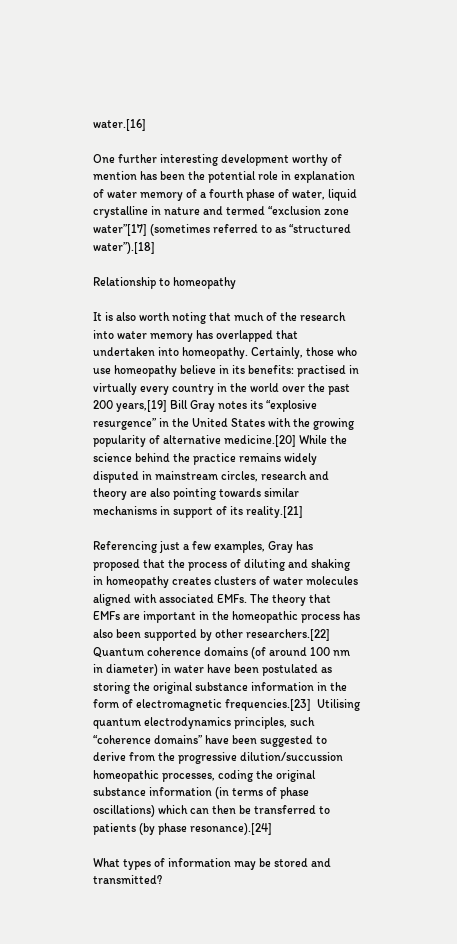water.[16]

One further interesting development worthy of mention has been the potential role in explanation of water memory of a fourth phase of water, liquid crystalline in nature and termed “exclusion zone water”[17] (sometimes referred to as “structured water”).[18]

Relationship to homeopathy

It is also worth noting that much of the research into water memory has overlapped that undertaken into homeopathy. Certainly, those who use homeopathy believe in its benefits: practised in virtually every country in the world over the past 200 years,[19] Bill Gray notes its “explosive resurgence” in the United States with the growing popularity of alternative medicine.[20] While the science behind the practice remains widely disputed in mainstream circles, research and theory are also pointing towards similar mechanisms in support of its reality.[21]

Referencing just a few examples, Gray has proposed that the process of diluting and shaking in homeopathy creates clusters of water molecules aligned with associated EMFs. The theory that EMFs are important in the homeopathic process has also been supported by other researchers.[22] Quantum coherence domains (of around 100 nm in diameter) in water have been postulated as storing the original substance information in the form of electromagnetic frequencies.[23]  Utilising quantum electrodynamics principles, such “coherence domains” have been suggested to derive from the progressive dilution/succussion homeopathic processes, coding the original substance information (in terms of phase oscillations) which can then be transferred to patients (by phase resonance).[24]

What types of information may be stored and transmitted?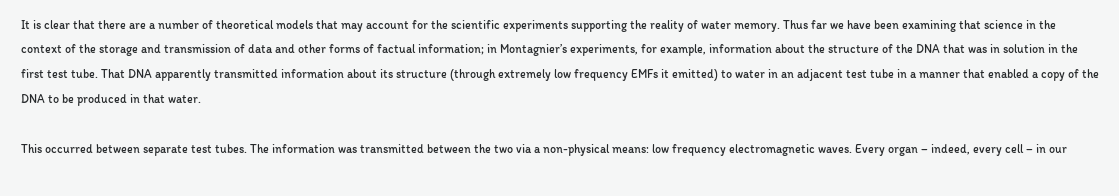It is clear that there are a number of theoretical models that may account for the scientific experiments supporting the reality of water memory. Thus far we have been examining that science in the context of the storage and transmission of data and other forms of factual information; in Montagnier’s experiments, for example, information about the structure of the DNA that was in solution in the first test tube. That DNA apparently transmitted information about its structure (through extremely low frequency EMFs it emitted) to water in an adjacent test tube in a manner that enabled a copy of the DNA to be produced in that water.

This occurred between separate test tubes. The information was transmitted between the two via a non-physical means: low frequency electromagnetic waves. Every organ – indeed, every cell – in our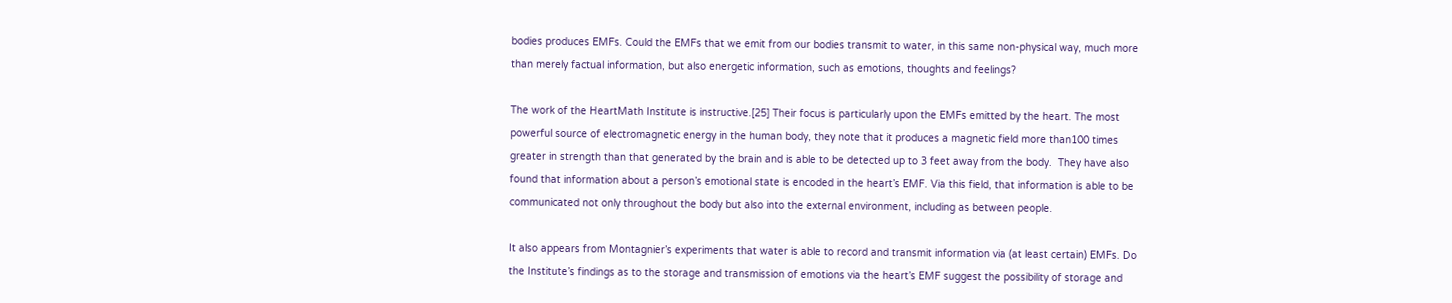bodies produces EMFs. Could the EMFs that we emit from our bodies transmit to water, in this same non-physical way, much more than merely factual information, but also energetic information, such as emotions, thoughts and feelings?

The work of the HeartMath Institute is instructive.[25] Their focus is particularly upon the EMFs emitted by the heart. The most powerful source of electromagnetic energy in the human body, they note that it produces a magnetic field more than100 times greater in strength than that generated by the brain and is able to be detected up to 3 feet away from the body.  They have also found that information about a person’s emotional state is encoded in the heart’s EMF. Via this field, that information is able to be communicated not only throughout the body but also into the external environment, including as between people.

It also appears from Montagnier’s experiments that water is able to record and transmit information via (at least certain) EMFs. Do the Institute’s findings as to the storage and transmission of emotions via the heart’s EMF suggest the possibility of storage and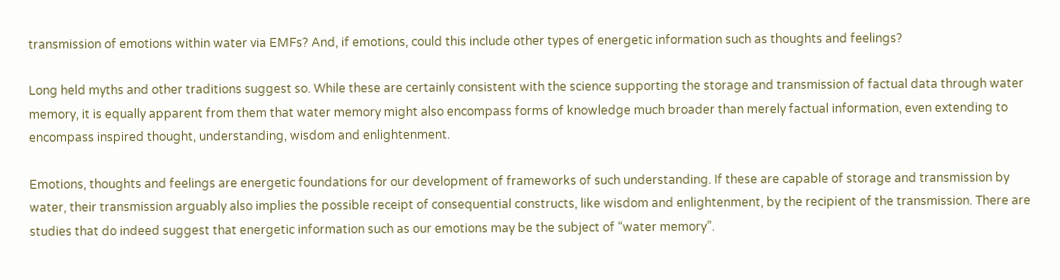transmission of emotions within water via EMFs? And, if emotions, could this include other types of energetic information such as thoughts and feelings?

Long held myths and other traditions suggest so. While these are certainly consistent with the science supporting the storage and transmission of factual data through water memory, it is equally apparent from them that water memory might also encompass forms of knowledge much broader than merely factual information, even extending to encompass inspired thought, understanding, wisdom and enlightenment.

Emotions, thoughts and feelings are energetic foundations for our development of frameworks of such understanding. If these are capable of storage and transmission by water, their transmission arguably also implies the possible receipt of consequential constructs, like wisdom and enlightenment, by the recipient of the transmission. There are studies that do indeed suggest that energetic information such as our emotions may be the subject of “water memory”.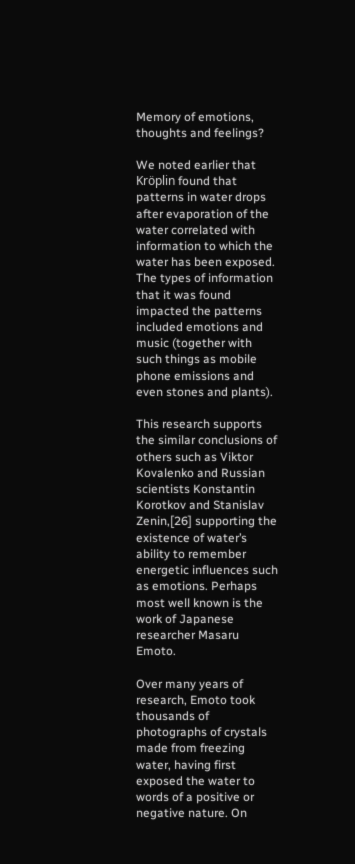Memory of emotions, thoughts and feelings?

We noted earlier that Kröplin found that patterns in water drops after evaporation of the water correlated with information to which the water has been exposed. The types of information that it was found impacted the patterns included emotions and music (together with such things as mobile phone emissions and even stones and plants).

This research supports the similar conclusions of others such as Viktor Kovalenko and Russian scientists Konstantin Korotkov and Stanislav Zenin,[26] supporting the existence of water’s ability to remember energetic influences such as emotions. Perhaps most well known is the work of Japanese researcher Masaru Emoto.

Over many years of research, Emoto took thousands of photographs of crystals made from freezing water, having first exposed the water to words of a positive or negative nature. On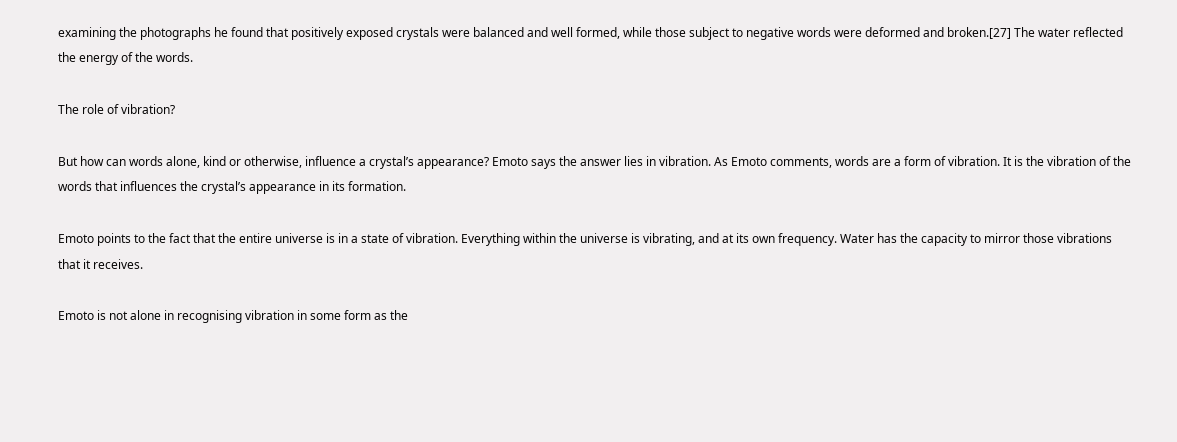examining the photographs he found that positively exposed crystals were balanced and well formed, while those subject to negative words were deformed and broken.[27] The water reflected the energy of the words.

The role of vibration?

But how can words alone, kind or otherwise, influence a crystal’s appearance? Emoto says the answer lies in vibration. As Emoto comments, words are a form of vibration. It is the vibration of the words that influences the crystal’s appearance in its formation.

Emoto points to the fact that the entire universe is in a state of vibration. Everything within the universe is vibrating, and at its own frequency. Water has the capacity to mirror those vibrations that it receives.

Emoto is not alone in recognising vibration in some form as the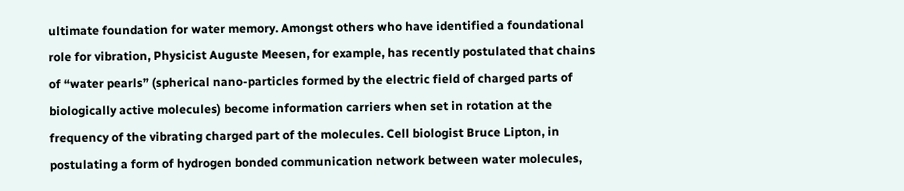ultimate foundation for water memory. Amongst others who have identified a foundational role for vibration, Physicist Auguste Meesen, for example, has recently postulated that chains of “water pearls” (spherical nano-particles formed by the electric field of charged parts of biologically active molecules) become information carriers when set in rotation at the frequency of the vibrating charged part of the molecules. Cell biologist Bruce Lipton, in postulating a form of hydrogen bonded communication network between water molecules,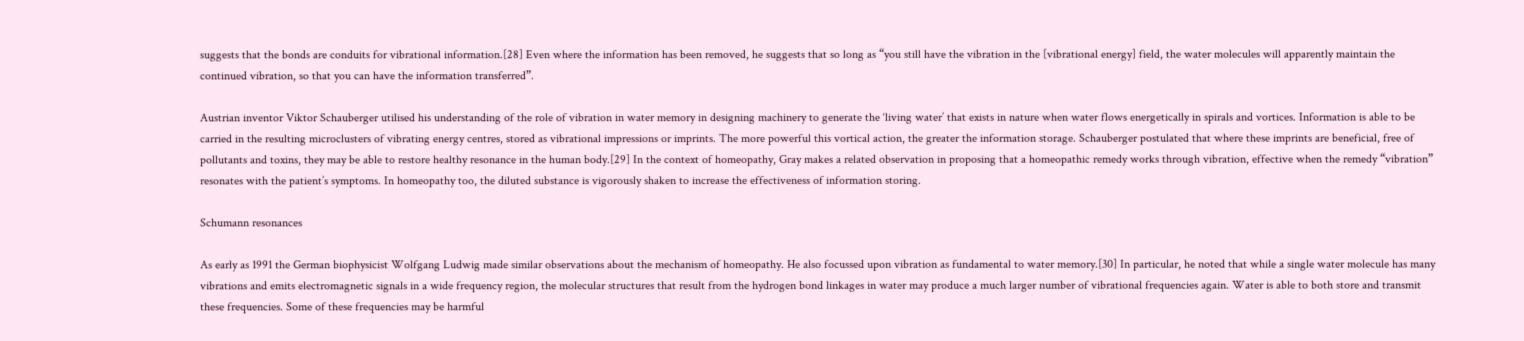suggests that the bonds are conduits for vibrational information.[28] Even where the information has been removed, he suggests that so long as “you still have the vibration in the [vibrational energy] field, the water molecules will apparently maintain the continued vibration, so that you can have the information transferred”.

Austrian inventor Viktor Schauberger utilised his understanding of the role of vibration in water memory in designing machinery to generate the ‘living water’ that exists in nature when water flows energetically in spirals and vortices. Information is able to be carried in the resulting microclusters of vibrating energy centres, stored as vibrational impressions or imprints. The more powerful this vortical action, the greater the information storage. Schauberger postulated that where these imprints are beneficial, free of pollutants and toxins, they may be able to restore healthy resonance in the human body.[29] In the context of homeopathy, Gray makes a related observation in proposing that a homeopathic remedy works through vibration, effective when the remedy “vibration” resonates with the patient’s symptoms. In homeopathy too, the diluted substance is vigorously shaken to increase the effectiveness of information storing.

Schumann resonances

As early as 1991 the German biophysicist Wolfgang Ludwig made similar observations about the mechanism of homeopathy. He also focussed upon vibration as fundamental to water memory.[30] In particular, he noted that while a single water molecule has many vibrations and emits electromagnetic signals in a wide frequency region, the molecular structures that result from the hydrogen bond linkages in water may produce a much larger number of vibrational frequencies again. Water is able to both store and transmit these frequencies. Some of these frequencies may be harmful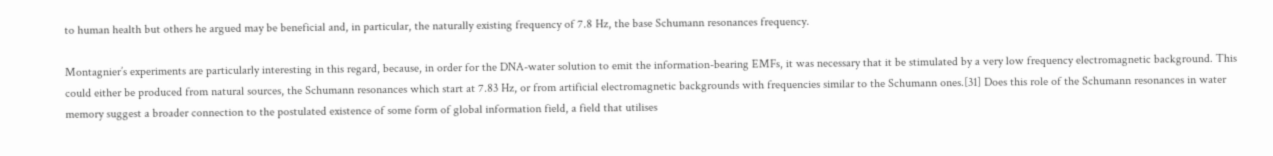to human health but others he argued may be beneficial and, in particular, the naturally existing frequency of 7.8 Hz, the base Schumann resonances frequency.

Montagnier’s experiments are particularly interesting in this regard, because, in order for the DNA-water solution to emit the information-bearing EMFs, it was necessary that it be stimulated by a very low frequency electromagnetic background. This could either be produced from natural sources, the Schumann resonances which start at 7.83 Hz, or from artificial electromagnetic backgrounds with frequencies similar to the Schumann ones.[31] Does this role of the Schumann resonances in water memory suggest a broader connection to the postulated existence of some form of global information field, a field that utilises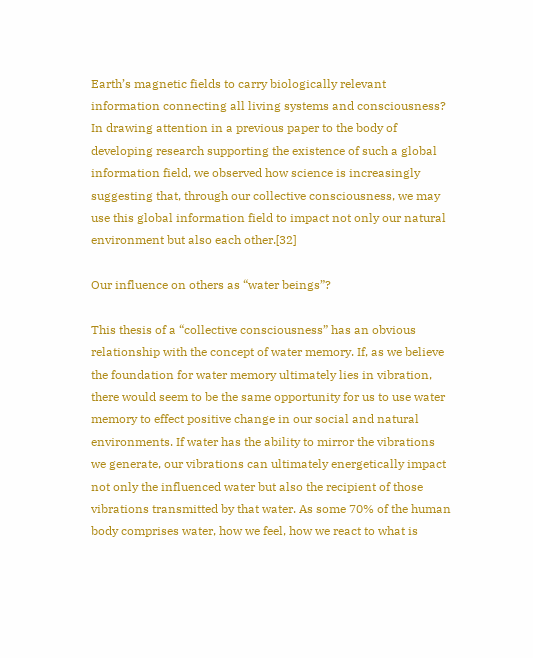Earth’s magnetic fields to carry biologically relevant information connecting all living systems and consciousness? In drawing attention in a previous paper to the body of developing research supporting the existence of such a global information field, we observed how science is increasingly suggesting that, through our collective consciousness, we may use this global information field to impact not only our natural environment but also each other.[32]

Our influence on others as “water beings”?

This thesis of a “collective consciousness” has an obvious relationship with the concept of water memory. If, as we believe the foundation for water memory ultimately lies in vibration, there would seem to be the same opportunity for us to use water memory to effect positive change in our social and natural environments. If water has the ability to mirror the vibrations we generate, our vibrations can ultimately energetically impact not only the influenced water but also the recipient of those vibrations transmitted by that water. As some 70% of the human body comprises water, how we feel, how we react to what is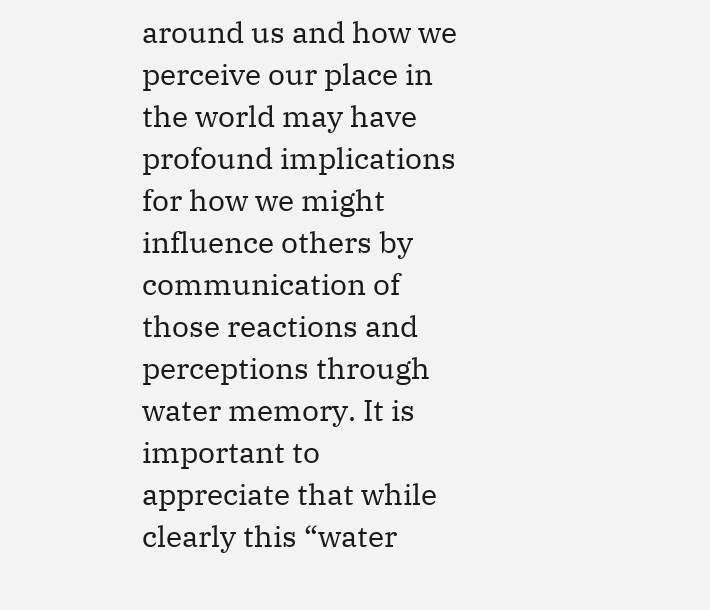around us and how we perceive our place in the world may have profound implications for how we might influence others by communication of those reactions and perceptions through water memory. It is important to appreciate that while clearly this “water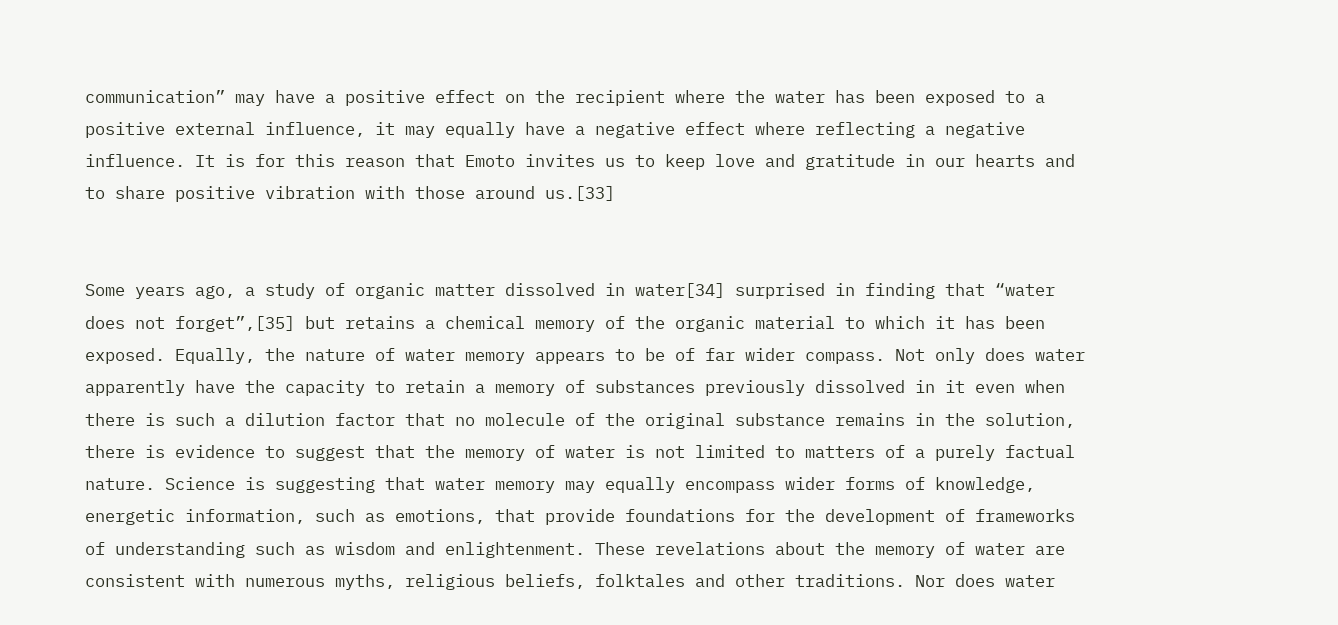communication” may have a positive effect on the recipient where the water has been exposed to a positive external influence, it may equally have a negative effect where reflecting a negative influence. It is for this reason that Emoto invites us to keep love and gratitude in our hearts and to share positive vibration with those around us.[33]


Some years ago, a study of organic matter dissolved in water[34] surprised in finding that “water does not forget”,[35] but retains a chemical memory of the organic material to which it has been exposed. Equally, the nature of water memory appears to be of far wider compass. Not only does water apparently have the capacity to retain a memory of substances previously dissolved in it even when there is such a dilution factor that no molecule of the original substance remains in the solution, there is evidence to suggest that the memory of water is not limited to matters of a purely factual nature. Science is suggesting that water memory may equally encompass wider forms of knowledge, energetic information, such as emotions, that provide foundations for the development of frameworks of understanding such as wisdom and enlightenment. These revelations about the memory of water are consistent with numerous myths, religious beliefs, folktales and other traditions. Nor does water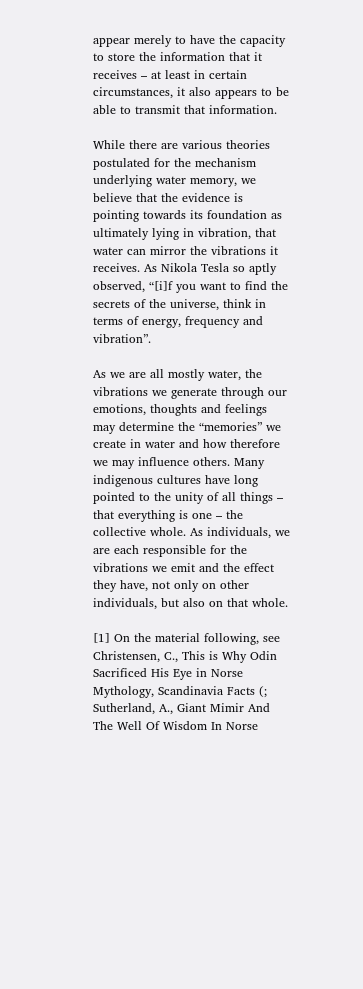appear merely to have the capacity to store the information that it receives – at least in certain circumstances, it also appears to be able to transmit that information.

While there are various theories postulated for the mechanism underlying water memory, we believe that the evidence is pointing towards its foundation as ultimately lying in vibration, that water can mirror the vibrations it receives. As Nikola Tesla so aptly observed, “[i]f you want to find the secrets of the universe, think in terms of energy, frequency and vibration”.

As we are all mostly water, the vibrations we generate through our emotions, thoughts and feelings may determine the “memories” we create in water and how therefore we may influence others. Many indigenous cultures have long pointed to the unity of all things – that everything is one – the collective whole. As individuals, we are each responsible for the vibrations we emit and the effect they have, not only on other individuals, but also on that whole.

[1] On the material following, see Christensen, C., This is Why Odin Sacrificed His Eye in Norse Mythology, Scandinavia Facts (; Sutherland, A., Giant Mimir And The Well Of Wisdom In Norse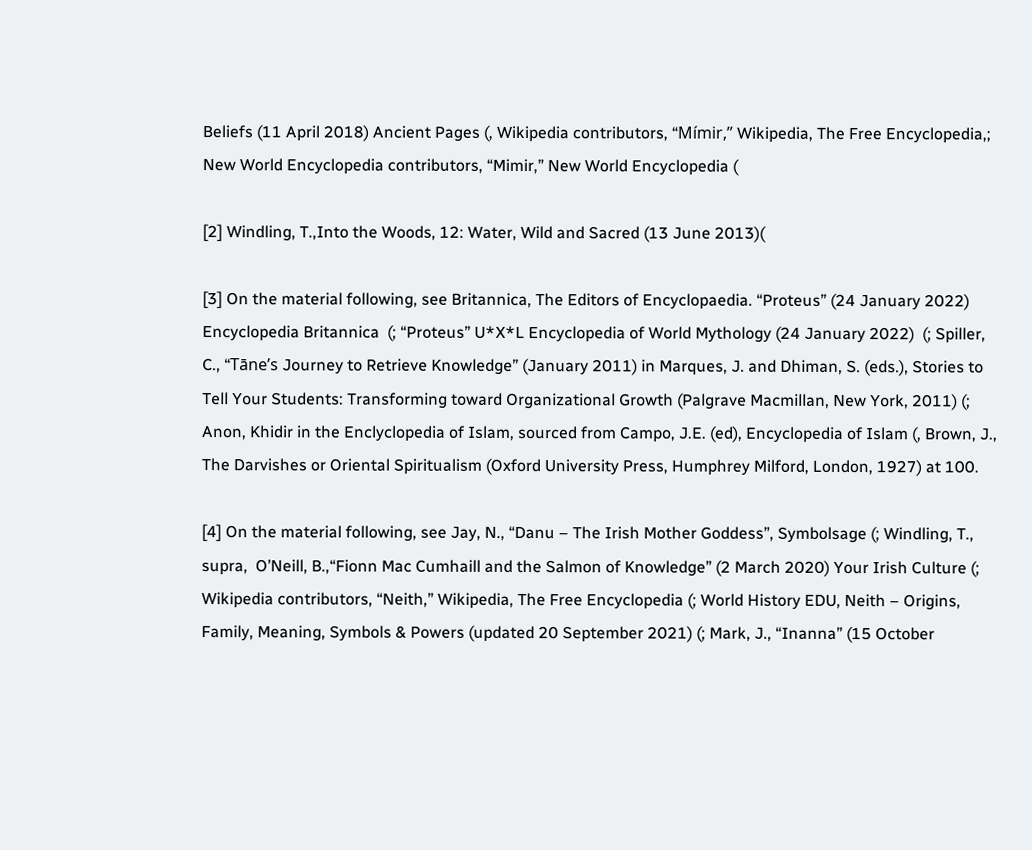Beliefs (11 April 2018) Ancient Pages (, Wikipedia contributors, “Mímir,” Wikipedia, The Free Encyclopedia,; New World Encyclopedia contributors, “Mimir,” New World Encyclopedia (

[2] Windling, T.,Into the Woods, 12: Water, Wild and Sacred (13 June 2013)(

[3] On the material following, see Britannica, The Editors of Encyclopaedia. “Proteus” (24 January 2022) Encyclopedia Britannica  (; “Proteus” U*X*L Encyclopedia of World Mythology (24 January 2022)  (; Spiller, C., “Tāne’s Journey to Retrieve Knowledge” (January 2011) in Marques, J. and Dhiman, S. (eds.), Stories to Tell Your Students: Transforming toward Organizational Growth (Palgrave Macmillan, New York, 2011) (; Anon, Khidir in the Enclyclopedia of Islam, sourced from Campo, J.E. (ed), Encyclopedia of Islam (, Brown, J., The Darvishes or Oriental Spiritualism (Oxford University Press, Humphrey Milford, London, 1927) at 100.

[4] On the material following, see Jay, N., “Danu – The Irish Mother Goddess”, Symbolsage (; Windling, T., supra,  O’Neill, B.,“Fionn Mac Cumhaill and the Salmon of Knowledge” (2 March 2020) Your Irish Culture (; Wikipedia contributors, “Neith,” Wikipedia, The Free Encyclopedia (; World History EDU, Neith – Origins, Family, Meaning, Symbols & Powers (updated 20 September 2021) (; Mark, J., “Inanna” (15 October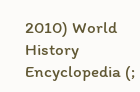2010) World History Encyclopedia (;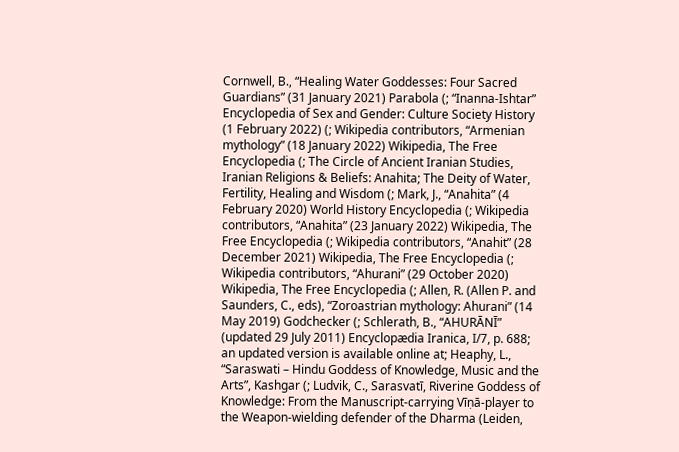Cornwell, B., “Healing Water Goddesses: Four Sacred Guardians” (31 January 2021) Parabola (; “Inanna-Ishtar” Encyclopedia of Sex and Gender: Culture Society History (1 February 2022) (; Wikipedia contributors, “Armenian mythology” (18 January 2022) Wikipedia, The Free Encyclopedia (; The Circle of Ancient Iranian Studies, Iranian Religions & Beliefs: Anahita; The Deity of Water, Fertility, Healing and Wisdom (; Mark, J., “Anahita” (4 February 2020) World History Encyclopedia (; Wikipedia contributors, “Anahita” (23 January 2022) Wikipedia, The Free Encyclopedia (; Wikipedia contributors, “Anahit” (28 December 2021) Wikipedia, The Free Encyclopedia (; Wikipedia contributors, “Ahurani” (29 October 2020) Wikipedia, The Free Encyclopedia (; Allen, R. (Allen P. and Saunders, C., eds), “Zoroastrian mythology: Ahurani” (14 May 2019) Godchecker (; Schlerath, B., “AHURĀNĪ” (updated 29 July 2011) Encyclopædia Iranica, I/7, p. 688; an updated version is available online at; Heaphy, L., “Saraswati – Hindu Goddess of Knowledge, Music and the Arts”, Kashgar (; Ludvik, C., Sarasvatī, Riverine Goddess of Knowledge: From the Manuscript-carrying Vīṇā-player to the Weapon-wielding defender of the Dharma (Leiden,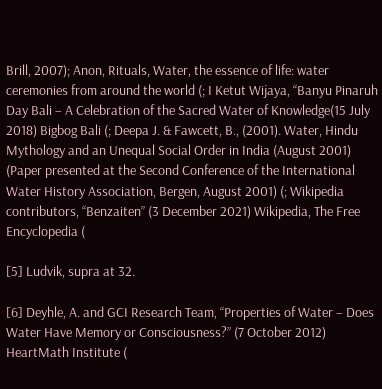Brill, 2007); Anon, Rituals, Water, the essence of life: water ceremonies from around the world (; I Ketut Wijaya, “Banyu Pinaruh Day Bali – A Celebration of the Sacred Water of Knowledge(15 July 2018) Bigbog Bali (; Deepa J. & Fawcett, B., (2001). Water, Hindu Mythology and an Unequal Social Order in India (August 2001) (Paper presented at the Second Conference of the International Water History Association, Bergen, August 2001) (; Wikipedia contributors, “Benzaiten” (3 December 2021) Wikipedia, The Free Encyclopedia (

[5] Ludvik, supra at 32.

[6] Deyhle, A. and GCI Research Team, “Properties of Water – Does Water Have Memory or Consciousness?” (7 October 2012) HeartMath Institute (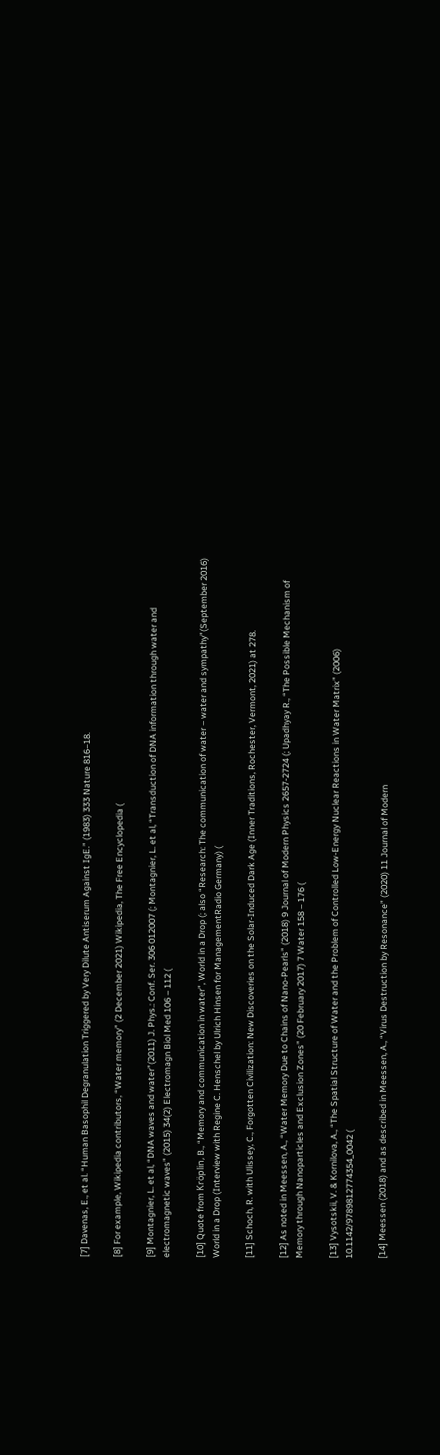[7] Davenas, E., et al. “Human Basophil Degranulation Triggered by Very Dilute Antiserum Against IgE.” (1983) 333 Nature 816–18.

[8] For example, Wikipedia contributors, “Water memory” (2 December 2021) Wikipedia, The Free Encyclopedia (

[9] Montagnier, L. et al, “DNA waves and water”(2011) J. Phys.: Conf. Ser. 306 012007 (; Montagnier, L. et al, “Transduction of DNA information through water and electromagnetic waves” (2015) 34(2) Electromagn Biol Med 106 – 112 (

[10] Quote from Kröplin, B., “Memory and communication in water”, World in a Drop (; also “Research: The communication of water – water and sympathy”(September 2016) World in a Drop (Interview with Regine C. Henschel by Ulrich Hinsen for ManagementRadio Germany) (

[11] Schoch, R. with Ulissey, C., Forgotten Civilization: New Discoveries on the Solar-Induced Dark Age (Inner Traditions, Rochester, Vermont, 2021) at 278.

[12] As noted in Meessen, A., “Water Memory Due to Chains of Nano-Pearls” (2018) 9 Journal of Modern Physics 2657-2724 (; Upadhyay R., “The Possible Mechanism of Memory through Nanoparticles and Exclusion Zones” (20 February 2017) 7 Water 158 – 176 (

[13] Vysotskii, V. & Kornilova, A., “The Spatial Structure of Water and the Problem of Controlled Low-Energy Nuclear Reactions in Water Matrix” (2006) 10.1142/9789812774354_0042 (

[14] Meessen (2018) and as described in Meessen, A., “Virus Destruction by Resonance” (2020) 11 Journal of Modern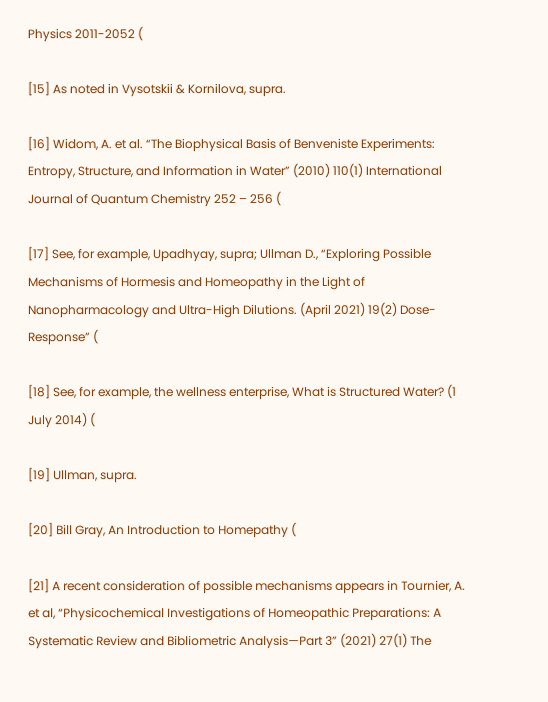Physics 2011-2052 (

[15] As noted in Vysotskii & Kornilova, supra.

[16] Widom, A. et al. “The Biophysical Basis of Benveniste Experiments: Entropy, Structure, and Information in Water” (2010) 110(1) International Journal of Quantum Chemistry 252 – 256 (

[17] See, for example, Upadhyay, supra; Ullman D., “Exploring Possible Mechanisms of Hormesis and Homeopathy in the Light of Nanopharmacology and Ultra-High Dilutions. (April 2021) 19(2) Dose-Response” (

[18] See, for example, the wellness enterprise, What is Structured Water? (1 July 2014) (

[19] Ullman, supra.

[20] Bill Gray, An Introduction to Homepathy (

[21] A recent consideration of possible mechanisms appears in Tournier, A. et al, “Physicochemical Investigations of Homeopathic Preparations: A Systematic Review and Bibliometric Analysis—Part 3” (2021) 27(1) The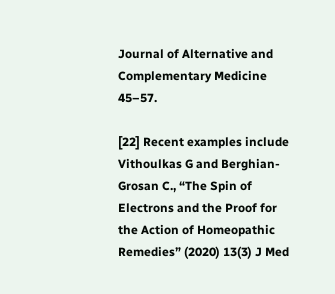Journal of Alternative and Complementary Medicine 45–57.

[22] Recent examples include Vithoulkas G and Berghian-Grosan C., “The Spin of Electrons and the Proof for the Action of Homeopathic Remedies” (2020) 13(3) J Med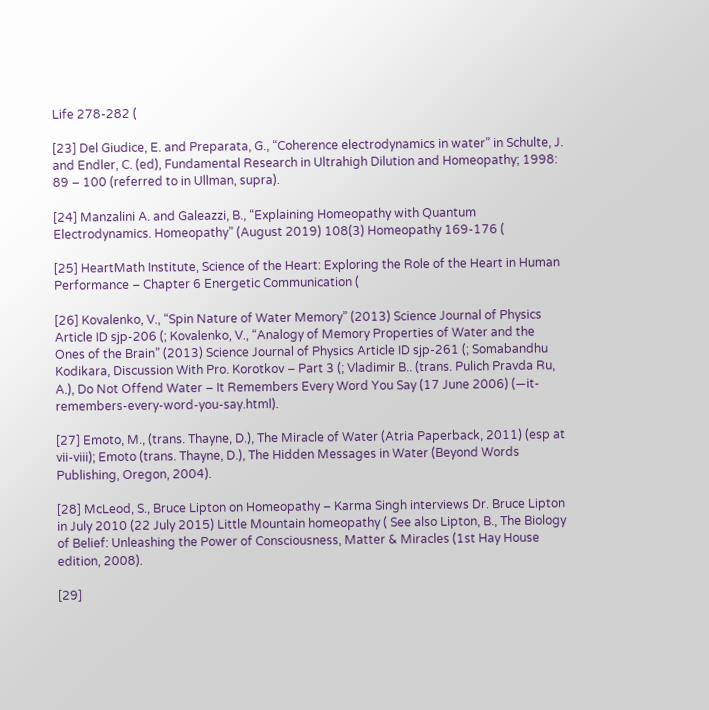Life 278-282 (

[23] Del Giudice, E. and Preparata, G., “Coherence electrodynamics in water” in Schulte, J. and Endler, C. (ed), Fundamental Research in Ultrahigh Dilution and Homeopathy; 1998: 89 – 100 (referred to in Ullman, supra).

[24] Manzalini A. and Galeazzi, B., “Explaining Homeopathy with Quantum Electrodynamics. Homeopathy” (August 2019) 108(3) Homeopathy 169-176 (

[25] HeartMath Institute, Science of the Heart: Exploring the Role of the Heart in Human Performance – Chapter 6 Energetic Communication (

[26] Kovalenko, V., “Spin Nature of Water Memory” (2013) Science Journal of Physics Article ID sjp-206 (; Kovalenko, V., “Analogy of Memory Properties of Water and the Ones of the Brain” (2013) Science Journal of Physics Article ID sjp-261 (; Somabandhu Kodikara, Discussion With Pro. Korotkov – Part 3 (; Vladimir B.. (trans. Pulich Pravda Ru, A.), Do Not Offend Water – It Remembers Every Word You Say (17 June 2006) (—it-remembers-every-word-you-say.html).

[27] Emoto, M., (trans. Thayne, D.), The Miracle of Water (Atria Paperback, 2011) (esp at vii-viii); Emoto (trans. Thayne, D.), The Hidden Messages in Water (Beyond Words Publishing, Oregon, 2004).

[28] McLeod, S., Bruce Lipton on Homeopathy – Karma Singh interviews Dr. Bruce Lipton in July 2010 (22 July 2015) Little Mountain homeopathy ( See also Lipton, B., The Biology of Belief: Unleashing the Power of Consciousness, Matter & Miracles (1st Hay House edition, 2008).

[29]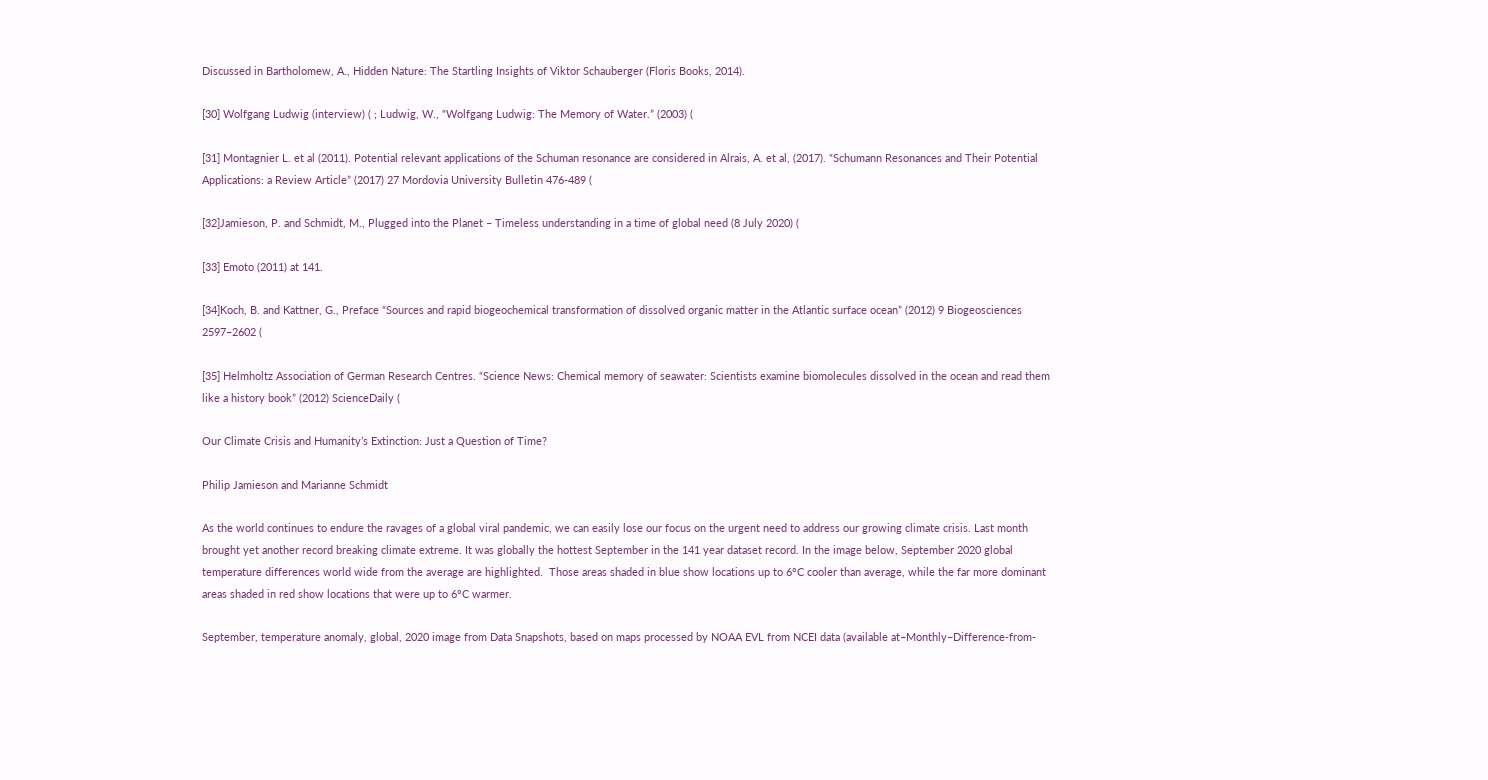Discussed in Bartholomew, A., Hidden Nature: The Startling Insights of Viktor Schauberger (Floris Books, 2014).

[30] Wolfgang Ludwig (interview) ( ; Ludwig, W., “Wolfgang Ludwig: The Memory of Water.” (2003) (

[31] Montagnier L. et al (2011). Potential relevant applications of the Schuman resonance are considered in Alrais, A. et al, (2017). “Schumann Resonances and Their Potential Applications: a Review Article” (2017) 27 Mordovia University Bulletin 476-489 (

[32]Jamieson, P. and Schmidt, M., Plugged into the Planet – Timeless understanding in a time of global need (8 July 2020) (

[33] Emoto (2011) at 141.

[34]Koch, B. and Kattner, G., Preface “Sources and rapid biogeochemical transformation of dissolved organic matter in the Atlantic surface ocean” (2012) 9 Biogeosciences 2597–2602 (

[35] Helmholtz Association of German Research Centres. “Science News: Chemical memory of seawater: Scientists examine biomolecules dissolved in the ocean and read them like a history book” (2012) ScienceDaily (

Our Climate Crisis and Humanity’s Extinction: Just a Question of Time?

Philip Jamieson and Marianne Schmidt

As the world continues to endure the ravages of a global viral pandemic, we can easily lose our focus on the urgent need to address our growing climate crisis. Last month brought yet another record breaking climate extreme. It was globally the hottest September in the 141 year dataset record. In the image below, September 2020 global temperature differences world wide from the average are highlighted.  Those areas shaded in blue show locations up to 6°C cooler than average, while the far more dominant areas shaded in red show locations that were up to 6°C warmer.

September, temperature anomaly, global, 2020 image from Data Snapshots, based on maps processed by NOAA EVL from NCEI data (available at–Monthly–Difference-from-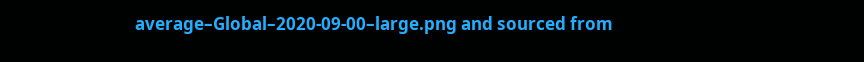average–Global–2020-09-00–large.png and sourced from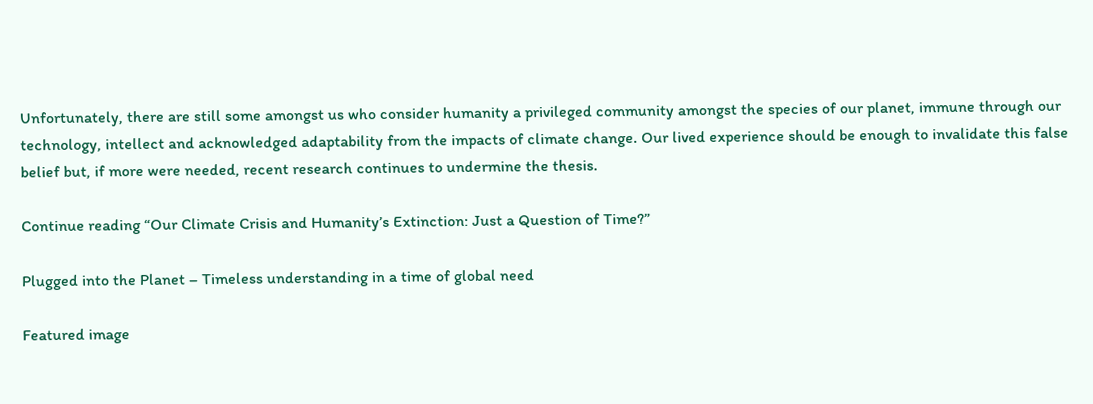Unfortunately, there are still some amongst us who consider humanity a privileged community amongst the species of our planet, immune through our technology, intellect and acknowledged adaptability from the impacts of climate change. Our lived experience should be enough to invalidate this false belief but, if more were needed, recent research continues to undermine the thesis.

Continue reading “Our Climate Crisis and Humanity’s Extinction: Just a Question of Time?”

Plugged into the Planet – Timeless understanding in a time of global need

Featured image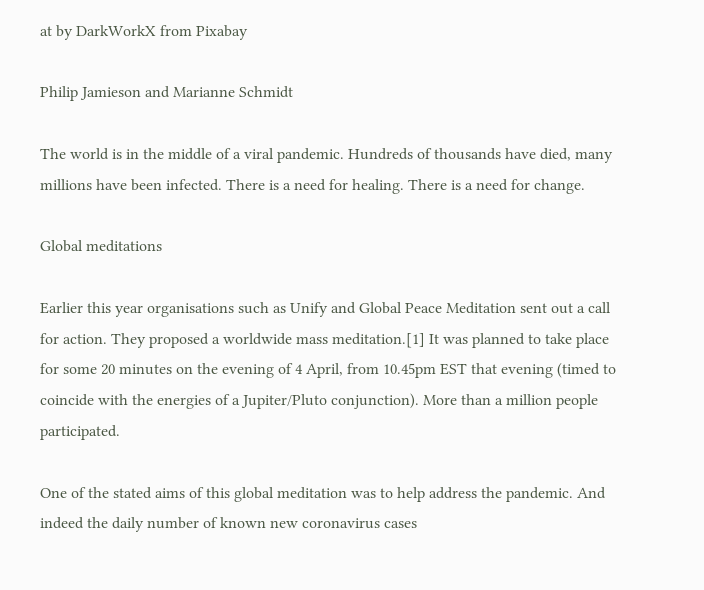at by DarkWorkX from Pixabay

Philip Jamieson and Marianne Schmidt

The world is in the middle of a viral pandemic. Hundreds of thousands have died, many millions have been infected. There is a need for healing. There is a need for change.

Global meditations

Earlier this year organisations such as Unify and Global Peace Meditation sent out a call for action. They proposed a worldwide mass meditation.[1] It was planned to take place for some 20 minutes on the evening of 4 April, from 10.45pm EST that evening (timed to coincide with the energies of a Jupiter/Pluto conjunction). More than a million people participated.

One of the stated aims of this global meditation was to help address the pandemic. And indeed the daily number of known new coronavirus cases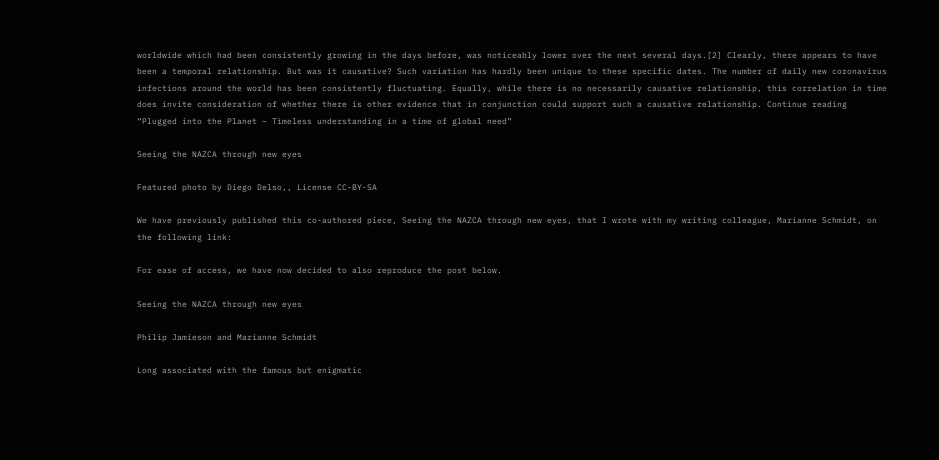worldwide which had been consistently growing in the days before, was noticeably lower over the next several days.[2] Clearly, there appears to have been a temporal relationship. But was it causative? Such variation has hardly been unique to these specific dates. The number of daily new coronavirus infections around the world has been consistently fluctuating. Equally, while there is no necessarily causative relationship, this correlation in time does invite consideration of whether there is other evidence that in conjunction could support such a causative relationship. Continue reading “Plugged into the Planet – Timeless understanding in a time of global need”

Seeing the NAZCA through new eyes

Featured photo by Diego Delso,, License CC-BY-SA

We have previously published this co-authored piece, Seeing the NAZCA through new eyes, that I wrote with my writing colleague, Marianne Schmidt, on the following link:

For ease of access, we have now decided to also reproduce the post below.

Seeing the NAZCA through new eyes

Philip Jamieson and Marianne Schmidt

Long associated with the famous but enigmatic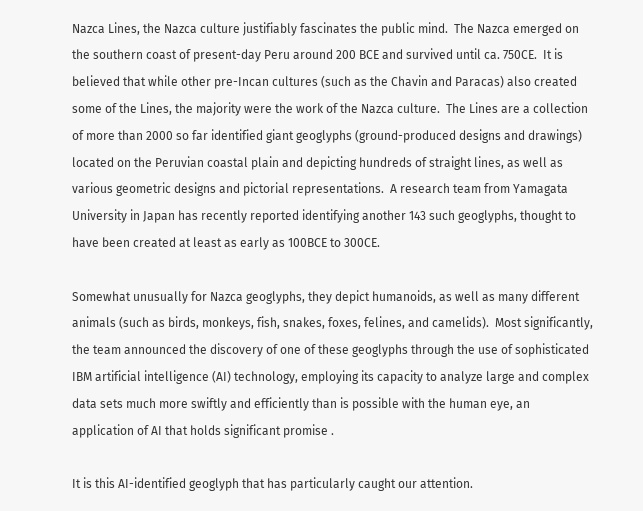Nazca Lines, the Nazca culture justifiably fascinates the public mind.  The Nazca emerged on the southern coast of present-day Peru around 200 BCE and survived until ca. 750CE.  It is believed that while other pre-Incan cultures (such as the Chavin and Paracas) also created some of the Lines, the majority were the work of the Nazca culture.  The Lines are a collection of more than 2000 so far identified giant geoglyphs (ground-produced designs and drawings) located on the Peruvian coastal plain and depicting hundreds of straight lines, as well as various geometric designs and pictorial representations.  A research team from Yamagata University in Japan has recently reported identifying another 143 such geoglyphs, thought to have been created at least as early as 100BCE to 300CE.

Somewhat unusually for Nazca geoglyphs, they depict humanoids, as well as many different animals (such as birds, monkeys, fish, snakes, foxes, felines, and camelids).  Most significantly, the team announced the discovery of one of these geoglyphs through the use of sophisticated IBM artificial intelligence (AI) technology, employing its capacity to analyze large and complex data sets much more swiftly and efficiently than is possible with the human eye, an application of AI that holds significant promise .

It is this AI-identified geoglyph that has particularly caught our attention.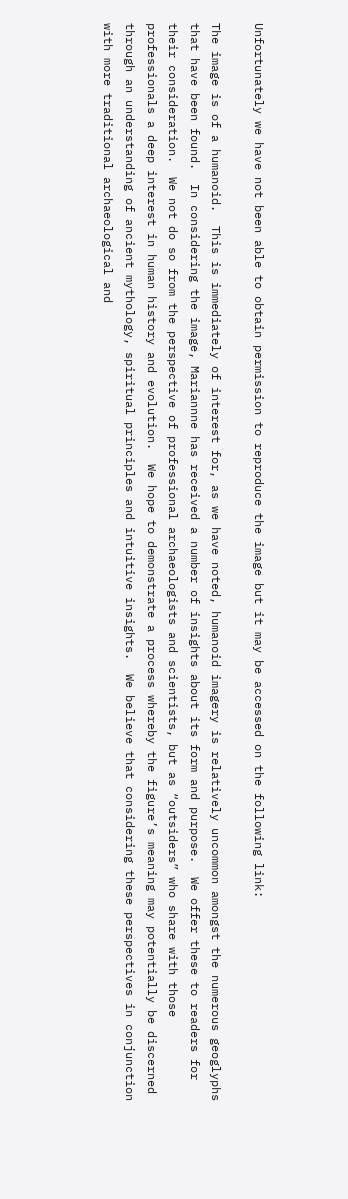Unfortunately we have not been able to obtain permission to reproduce the image but it may be accessed on the following link:

The image is of a humanoid.  This is immediately of interest for, as we have noted, humanoid imagery is relatively uncommon amongst the numerous geoglyphs that have been found.  In considering the image, Mariannne has received a number of insights about its form and purpose.  We offer these to readers for their consideration.  We not do so from the perspective of professional archaeologists and scientists, but as “outsiders” who share with those professionals a deep interest in human history and evolution.  We hope to demonstrate a process whereby the figure’s meaning may potentially be discerned through an understanding of ancient mythology, spiritual principles and intuitive insights.  We believe that considering these perspectives in conjunction with more traditional archaeological and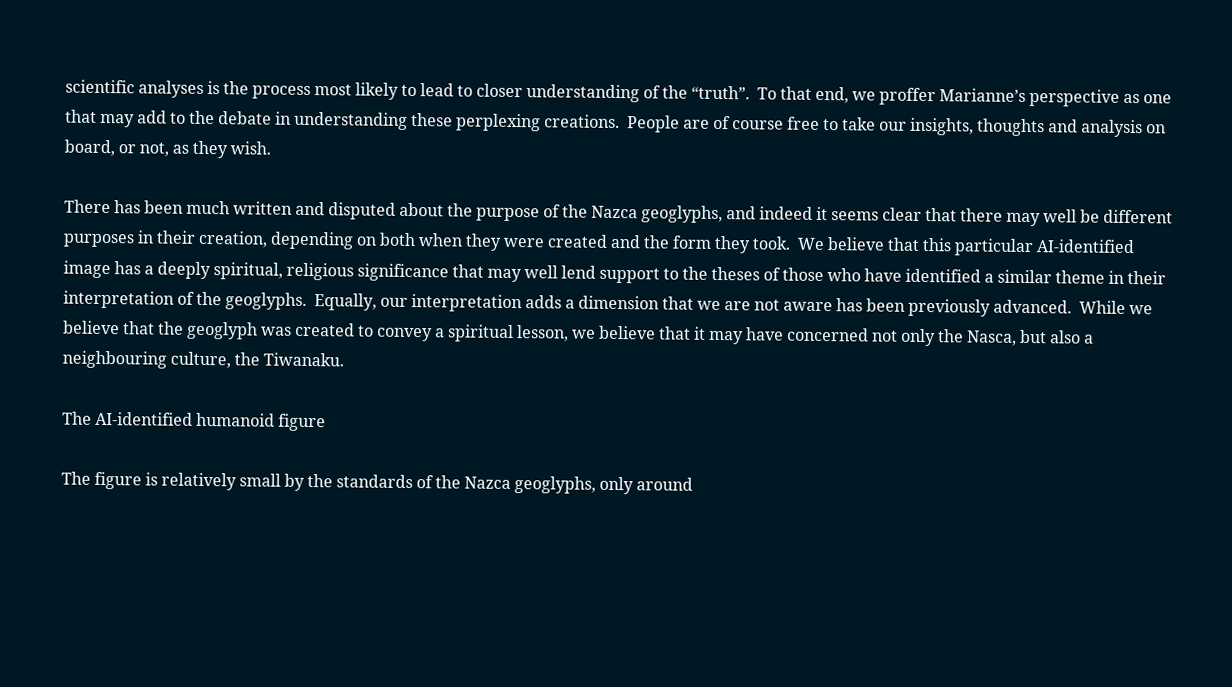scientific analyses is the process most likely to lead to closer understanding of the “truth”.  To that end, we proffer Marianne’s perspective as one that may add to the debate in understanding these perplexing creations.  People are of course free to take our insights, thoughts and analysis on board, or not, as they wish.

There has been much written and disputed about the purpose of the Nazca geoglyphs, and indeed it seems clear that there may well be different purposes in their creation, depending on both when they were created and the form they took.  We believe that this particular AI-identified image has a deeply spiritual, religious significance that may well lend support to the theses of those who have identified a similar theme in their interpretation of the geoglyphs.  Equally, our interpretation adds a dimension that we are not aware has been previously advanced.  While we believe that the geoglyph was created to convey a spiritual lesson, we believe that it may have concerned not only the Nasca, but also a neighbouring culture, the Tiwanaku.

The AI-identified humanoid figure

The figure is relatively small by the standards of the Nazca geoglyphs, only around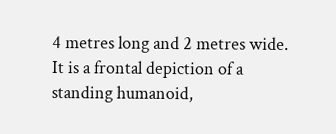4 metres long and 2 metres wide. It is a frontal depiction of a standing humanoid,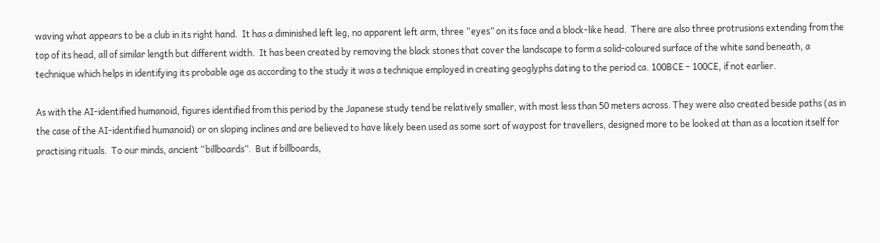waving what appears to be a club in its right hand.  It has a diminished left leg, no apparent left arm, three “eyes” on its face and a block-like head.  There are also three protrusions extending from the top of its head, all of similar length but different width.  It has been created by removing the black stones that cover the landscape to form a solid-coloured surface of the white sand beneath, a technique which helps in identifying its probable age as according to the study it was a technique employed in creating geoglyphs dating to the period ca. 100BCE – 100CE, if not earlier.

As with the AI-identified humanoid, figures identified from this period by the Japanese study tend be relatively smaller, with most less than 50 meters across. They were also created beside paths (as in the case of the AI-identified humanoid) or on sloping inclines and are believed to have likely been used as some sort of waypost for travellers, designed more to be looked at than as a location itself for practising rituals.  To our minds, ancient “billboards”.  But if billboards,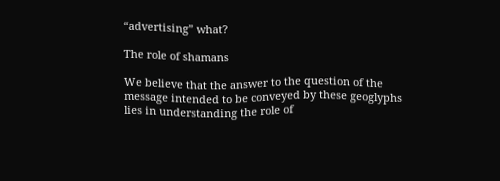“advertising” what?

The role of shamans

We believe that the answer to the question of the message intended to be conveyed by these geoglyphs lies in understanding the role of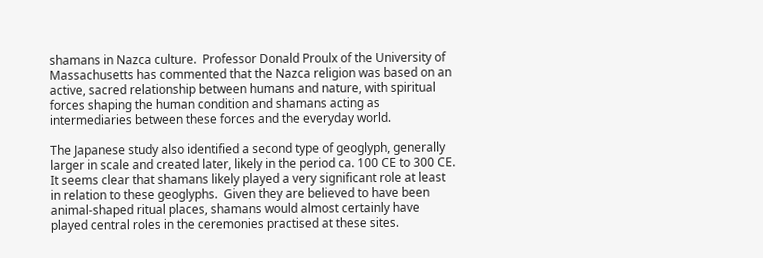shamans in Nazca culture.  Professor Donald Proulx of the University of Massachusetts has commented that the Nazca religion was based on an active, sacred relationship between humans and nature, with spiritual forces shaping the human condition and shamans acting as intermediaries between these forces and the everyday world.

The Japanese study also identified a second type of geoglyph, generally larger in scale and created later, likely in the period ca. 100 CE to 300 CE.  It seems clear that shamans likely played a very significant role at least in relation to these geoglyphs.  Given they are believed to have been animal-shaped ritual places, shamans would almost certainly have played central roles in the ceremonies practised at these sites.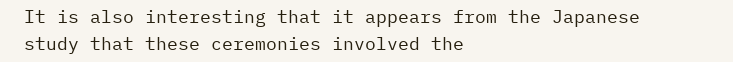It is also interesting that it appears from the Japanese study that these ceremonies involved the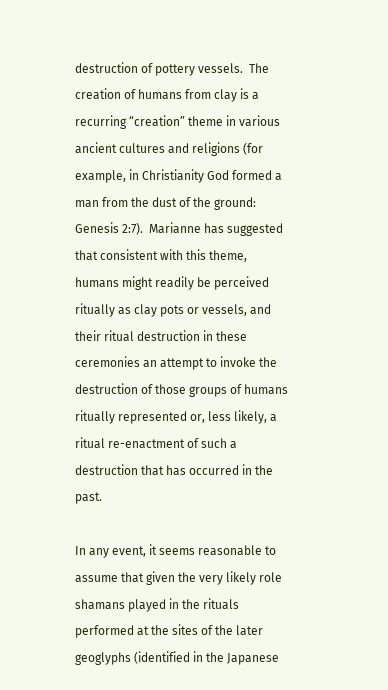destruction of pottery vessels.  The creation of humans from clay is a recurring “creation” theme in various ancient cultures and religions (for example, in Christianity God formed a man from the dust of the ground: Genesis 2:7).  Marianne has suggested that consistent with this theme, humans might readily be perceived ritually as clay pots or vessels, and their ritual destruction in these ceremonies an attempt to invoke the destruction of those groups of humans ritually represented or, less likely, a ritual re-enactment of such a destruction that has occurred in the past.

In any event, it seems reasonable to assume that given the very likely role shamans played in the rituals performed at the sites of the later geoglyphs (identified in the Japanese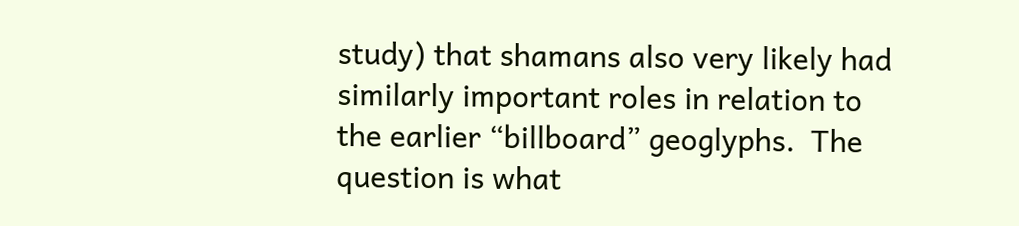study) that shamans also very likely had similarly important roles in relation to the earlier “billboard” geoglyphs.  The question is what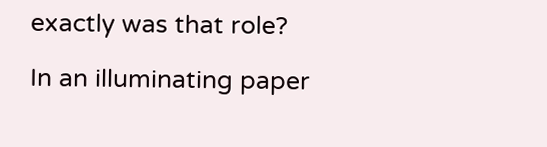exactly was that role?

In an illuminating paper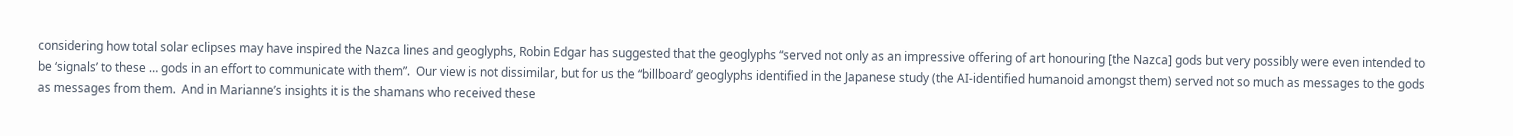considering how total solar eclipses may have inspired the Nazca lines and geoglyphs, Robin Edgar has suggested that the geoglyphs “served not only as an impressive offering of art honouring [the Nazca] gods but very possibly were even intended to be ‘signals’ to these … gods in an effort to communicate with them”.  Our view is not dissimilar, but for us the “billboard’ geoglyphs identified in the Japanese study (the AI-identified humanoid amongst them) served not so much as messages to the gods as messages from them.  And in Marianne’s insights it is the shamans who received these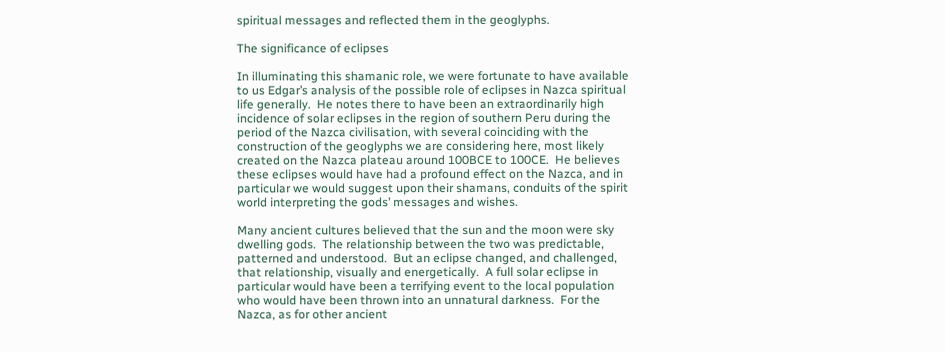spiritual messages and reflected them in the geoglyphs.

The significance of eclipses

In illuminating this shamanic role, we were fortunate to have available to us Edgar’s analysis of the possible role of eclipses in Nazca spiritual life generally.  He notes there to have been an extraordinarily high incidence of solar eclipses in the region of southern Peru during the period of the Nazca civilisation, with several coinciding with the construction of the geoglyphs we are considering here, most likely created on the Nazca plateau around 100BCE to 100CE.  He believes these eclipses would have had a profound effect on the Nazca, and in particular we would suggest upon their shamans, conduits of the spirit world interpreting the gods’ messages and wishes.

Many ancient cultures believed that the sun and the moon were sky dwelling gods.  The relationship between the two was predictable, patterned and understood.  But an eclipse changed, and challenged, that relationship, visually and energetically.  A full solar eclipse in particular would have been a terrifying event to the local population who would have been thrown into an unnatural darkness.  For the Nazca, as for other ancient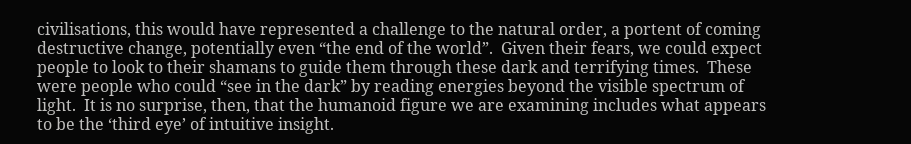civilisations, this would have represented a challenge to the natural order, a portent of coming destructive change, potentially even “the end of the world”.  Given their fears, we could expect people to look to their shamans to guide them through these dark and terrifying times.  These were people who could “see in the dark” by reading energies beyond the visible spectrum of light.  It is no surprise, then, that the humanoid figure we are examining includes what appears to be the ‘third eye’ of intuitive insight.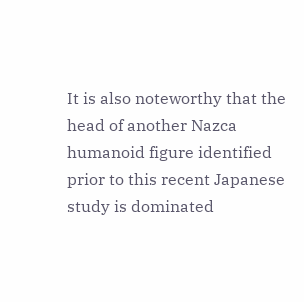It is also noteworthy that the head of another Nazca humanoid figure identified prior to this recent Japanese study is dominated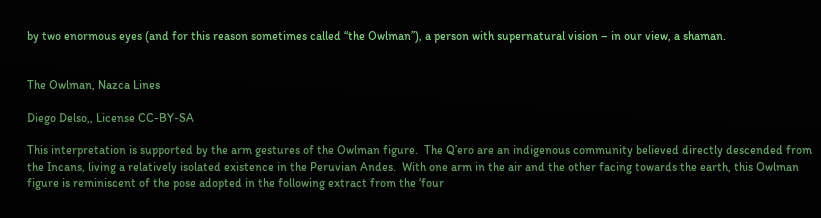by two enormous eyes (and for this reason sometimes called “the Owlman”), a person with supernatural vision – in our view, a shaman.


The Owlman, Nazca Lines

Diego Delso,, License CC-BY-SA

This interpretation is supported by the arm gestures of the Owlman figure.  The Q’ero are an indigenous community believed directly descended from the Incans, living a relatively isolated existence in the Peruvian Andes.  With one arm in the air and the other facing towards the earth, this Owlman figure is reminiscent of the pose adopted in the following extract from the ‘four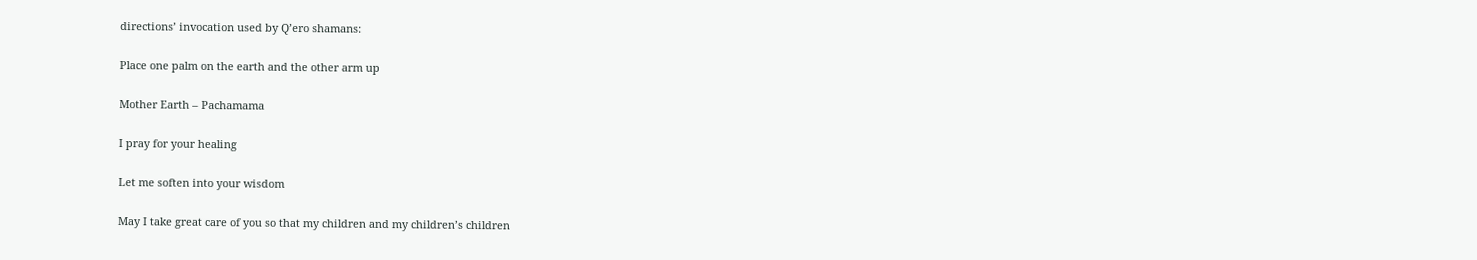directions’ invocation used by Q’ero shamans:

Place one palm on the earth and the other arm up

Mother Earth – Pachamama

I pray for your healing

Let me soften into your wisdom

May I take great care of you so that my children and my children’s children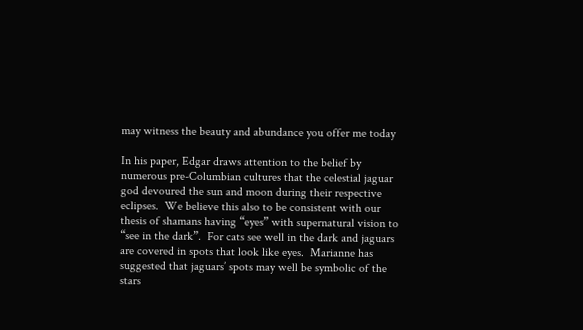may witness the beauty and abundance you offer me today

In his paper, Edgar draws attention to the belief by numerous pre-Columbian cultures that the celestial jaguar god devoured the sun and moon during their respective eclipses.  We believe this also to be consistent with our thesis of shamans having “eyes” with supernatural vision to “see in the dark”.  For cats see well in the dark and jaguars are covered in spots that look like eyes.  Marianne has suggested that jaguars’ spots may well be symbolic of the stars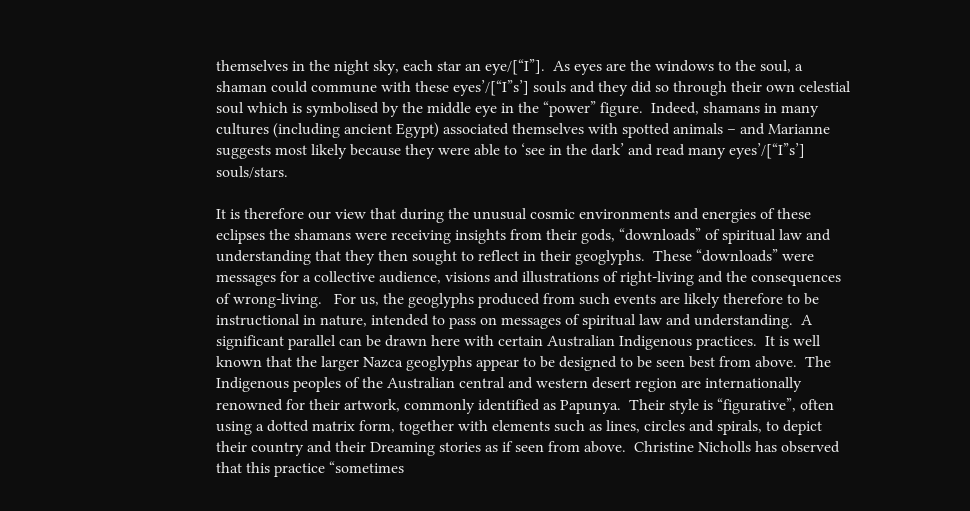themselves in the night sky, each star an eye/[“I”].  As eyes are the windows to the soul, a shaman could commune with these eyes’/[“I”s’] souls and they did so through their own celestial soul which is symbolised by the middle eye in the “power” figure.  Indeed, shamans in many cultures (including ancient Egypt) associated themselves with spotted animals – and Marianne suggests most likely because they were able to ‘see in the dark’ and read many eyes’/[“I”s’] souls/stars.

It is therefore our view that during the unusual cosmic environments and energies of these eclipses the shamans were receiving insights from their gods, “downloads” of spiritual law and understanding that they then sought to reflect in their geoglyphs.  These “downloads” were messages for a collective audience, visions and illustrations of right-living and the consequences of wrong-living.   For us, the geoglyphs produced from such events are likely therefore to be instructional in nature, intended to pass on messages of spiritual law and understanding.  A significant parallel can be drawn here with certain Australian Indigenous practices.  It is well known that the larger Nazca geoglyphs appear to be designed to be seen best from above.  The Indigenous peoples of the Australian central and western desert region are internationally renowned for their artwork, commonly identified as Papunya.  Their style is “figurative”, often using a dotted matrix form, together with elements such as lines, circles and spirals, to depict their country and their Dreaming stories as if seen from above.  Christine Nicholls has observed that this practice “sometimes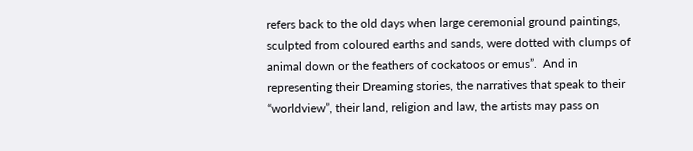refers back to the old days when large ceremonial ground paintings, sculpted from coloured earths and sands, were dotted with clumps of animal down or the feathers of cockatoos or emus”.  And in representing their Dreaming stories, the narratives that speak to their “worldview”, their land, religion and law, the artists may pass on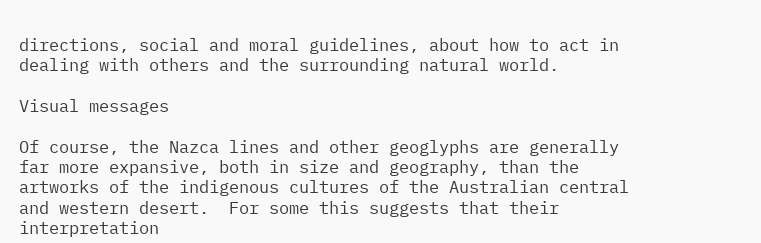directions, social and moral guidelines, about how to act in dealing with others and the surrounding natural world.

Visual messages

Of course, the Nazca lines and other geoglyphs are generally far more expansive, both in size and geography, than the artworks of the indigenous cultures of the Australian central and western desert.  For some this suggests that their interpretation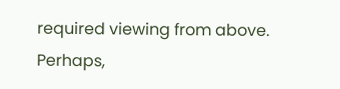required viewing from above.  Perhaps,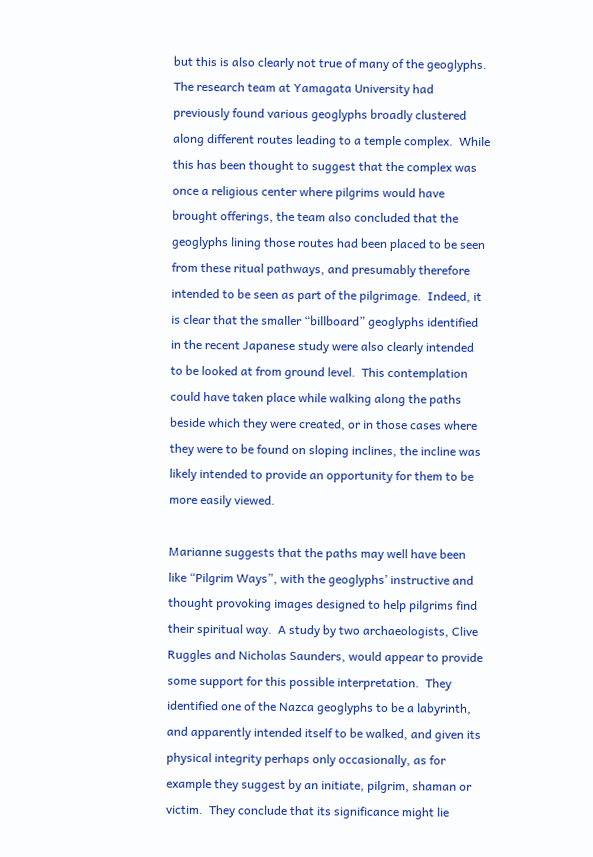but this is also clearly not true of many of the geoglyphs.  The research team at Yamagata University had previously found various geoglyphs broadly clustered along different routes leading to a temple complex.  While this has been thought to suggest that the complex was once a religious center where pilgrims would have brought offerings, the team also concluded that the geoglyphs lining those routes had been placed to be seen from these ritual pathways, and presumably therefore intended to be seen as part of the pilgrimage.  Indeed, it is clear that the smaller “billboard” geoglyphs identified in the recent Japanese study were also clearly intended to be looked at from ground level.  This contemplation could have taken place while walking along the paths beside which they were created, or in those cases where they were to be found on sloping inclines, the incline was likely intended to provide an opportunity for them to be more easily viewed.

Marianne suggests that the paths may well have been like “Pilgrim Ways”, with the geoglyphs’ instructive and thought provoking images designed to help pilgrims find their spiritual way.  A study by two archaeologists, Clive Ruggles and Nicholas Saunders, would appear to provide some support for this possible interpretation.  They identified one of the Nazca geoglyphs to be a labyrinth, and apparently intended itself to be walked, and given its physical integrity perhaps only occasionally, as for example they suggest by an initiate, pilgrim, shaman or victim.  They conclude that its significance might lie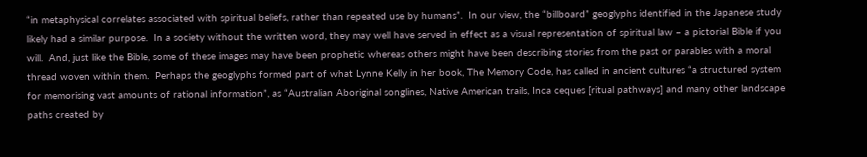“in metaphysical correlates associated with spiritual beliefs, rather than repeated use by humans”.  In our view, the “billboard” geoglyphs identified in the Japanese study likely had a similar purpose.  In a society without the written word, they may well have served in effect as a visual representation of spiritual law – a pictorial Bible if you will.  And, just like the Bible, some of these images may have been prophetic whereas others might have been describing stories from the past or parables with a moral thread woven within them.  Perhaps the geoglyphs formed part of what Lynne Kelly in her book, The Memory Code, has called in ancient cultures “a structured system for memorising vast amounts of rational information”, as “Australian Aboriginal songlines, Native American trails, Inca ceques [ritual pathways] and many other landscape paths created by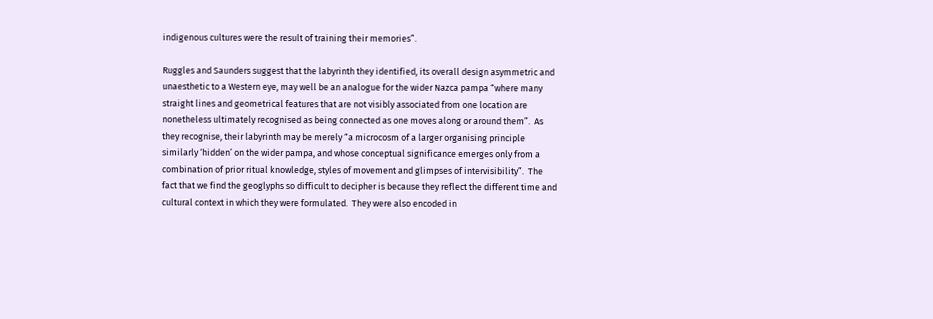indigenous cultures were the result of training their memories”.

Ruggles and Saunders suggest that the labyrinth they identified, its overall design asymmetric and unaesthetic to a Western eye, may well be an analogue for the wider Nazca pampa “where many straight lines and geometrical features that are not visibly associated from one location are nonetheless ultimately recognised as being connected as one moves along or around them”.  As they recognise, their labyrinth may be merely “a microcosm of a larger organising principle similarly ‘hidden’ on the wider pampa, and whose conceptual significance emerges only from a combination of prior ritual knowledge, styles of movement and glimpses of intervisibility”.  The fact that we find the geoglyphs so difficult to decipher is because they reflect the different time and cultural context in which they were formulated.  They were also encoded in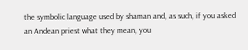the symbolic language used by shaman and, as such, if you asked an Andean priest what they mean, you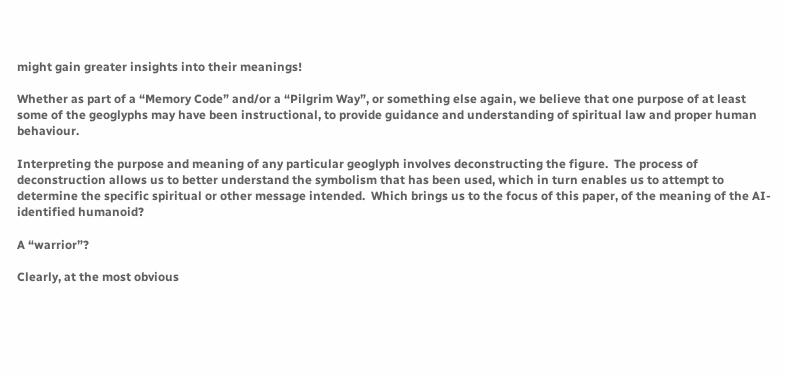might gain greater insights into their meanings!

Whether as part of a “Memory Code” and/or a “Pilgrim Way”, or something else again, we believe that one purpose of at least some of the geoglyphs may have been instructional, to provide guidance and understanding of spiritual law and proper human behaviour.

Interpreting the purpose and meaning of any particular geoglyph involves deconstructing the figure.  The process of deconstruction allows us to better understand the symbolism that has been used, which in turn enables us to attempt to determine the specific spiritual or other message intended.  Which brings us to the focus of this paper, of the meaning of the AI-identified humanoid?

A “warrior”?

Clearly, at the most obvious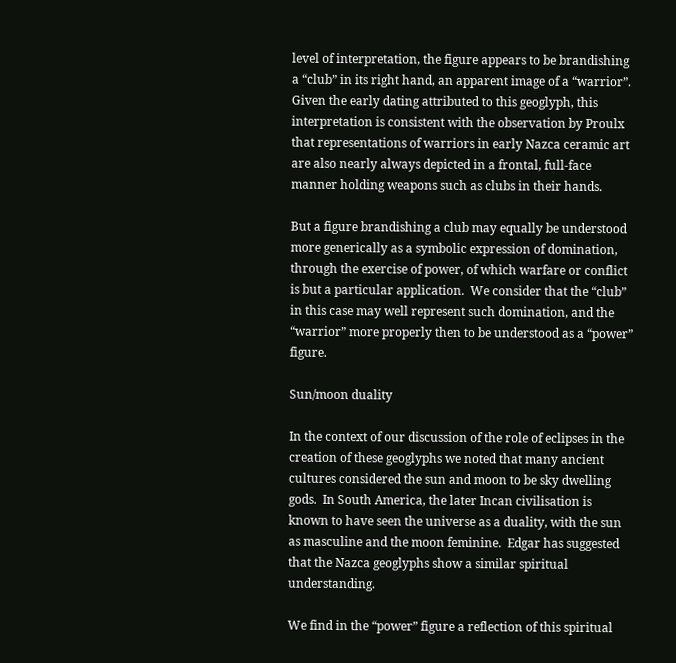level of interpretation, the figure appears to be brandishing a “club” in its right hand, an apparent image of a “warrior”.  Given the early dating attributed to this geoglyph, this interpretation is consistent with the observation by Proulx that representations of warriors in early Nazca ceramic art are also nearly always depicted in a frontal, full-face manner holding weapons such as clubs in their hands.

But a figure brandishing a club may equally be understood more generically as a symbolic expression of domination, through the exercise of power, of which warfare or conflict is but a particular application.  We consider that the “club” in this case may well represent such domination, and the “warrior” more properly then to be understood as a “power” figure.

Sun/moon duality

In the context of our discussion of the role of eclipses in the creation of these geoglyphs we noted that many ancient cultures considered the sun and moon to be sky dwelling gods.  In South America, the later Incan civilisation is known to have seen the universe as a duality, with the sun as masculine and the moon feminine.  Edgar has suggested that the Nazca geoglyphs show a similar spiritual understanding.

We find in the “power” figure a reflection of this spiritual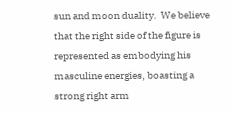sun and moon duality.  We believe that the right side of the figure is represented as embodying his masculine energies, boasting a strong right arm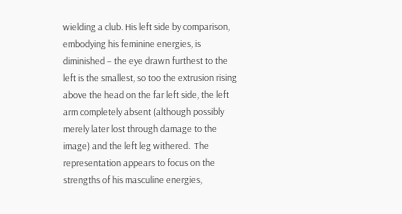wielding a club. His left side by comparison, embodying his feminine energies, is diminished – the eye drawn furthest to the left is the smallest, so too the extrusion rising above the head on the far left side, the left arm completely absent (although possibly merely later lost through damage to the image) and the left leg withered.  The representation appears to focus on the strengths of his masculine energies,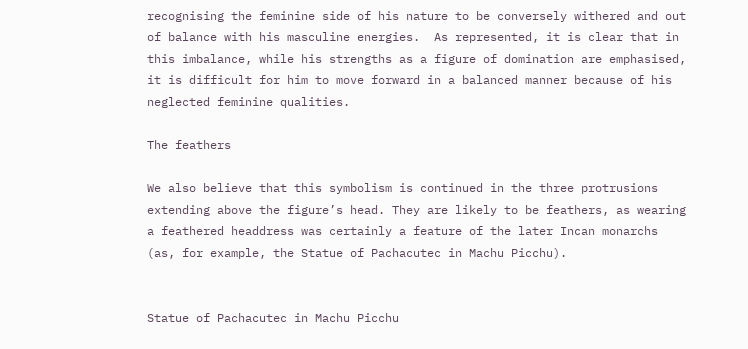recognising the feminine side of his nature to be conversely withered and out of balance with his masculine energies.  As represented, it is clear that in this imbalance, while his strengths as a figure of domination are emphasised, it is difficult for him to move forward in a balanced manner because of his neglected feminine qualities.

The feathers

We also believe that this symbolism is continued in the three protrusions extending above the figure’s head. They are likely to be feathers, as wearing a feathered headdress was certainly a feature of the later Incan monarchs (as, for example, the Statue of Pachacutec in Machu Picchu).


Statue of Pachacutec in Machu Picchu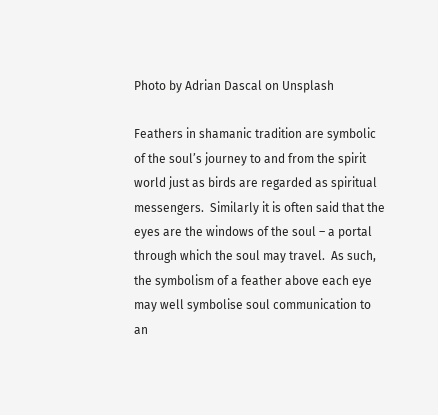Photo by Adrian Dascal on Unsplash

Feathers in shamanic tradition are symbolic of the soul’s journey to and from the spirit world just as birds are regarded as spiritual messengers.  Similarly it is often said that the eyes are the windows of the soul – a portal through which the soul may travel.  As such, the symbolism of a feather above each eye may well symbolise soul communication to an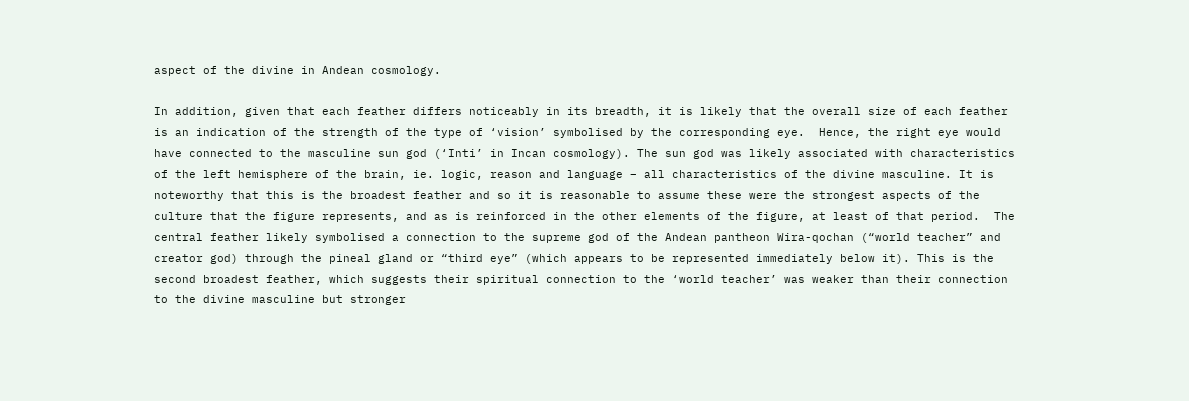aspect of the divine in Andean cosmology.

In addition, given that each feather differs noticeably in its breadth, it is likely that the overall size of each feather is an indication of the strength of the type of ‘vision’ symbolised by the corresponding eye.  Hence, the right eye would have connected to the masculine sun god (‘Inti’ in Incan cosmology). The sun god was likely associated with characteristics of the left hemisphere of the brain, ie. logic, reason and language – all characteristics of the divine masculine. It is noteworthy that this is the broadest feather and so it is reasonable to assume these were the strongest aspects of the culture that the figure represents, and as is reinforced in the other elements of the figure, at least of that period.  The central feather likely symbolised a connection to the supreme god of the Andean pantheon Wira-qochan (“world teacher” and creator god) through the pineal gland or “third eye” (which appears to be represented immediately below it). This is the second broadest feather, which suggests their spiritual connection to the ‘world teacher’ was weaker than their connection to the divine masculine but stronger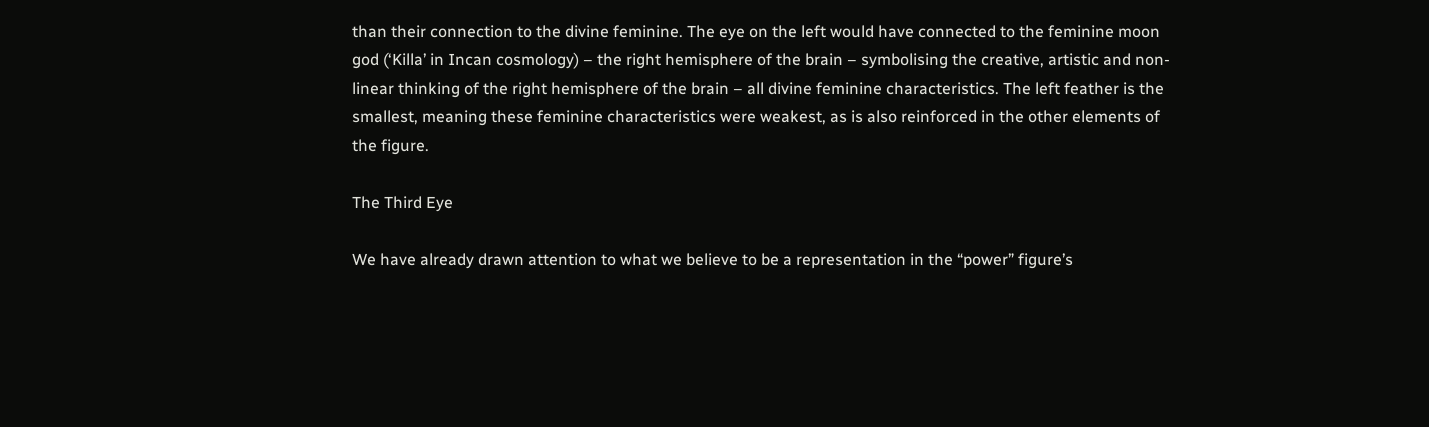than their connection to the divine feminine. The eye on the left would have connected to the feminine moon god (‘Killa’ in Incan cosmology) – the right hemisphere of the brain – symbolising the creative, artistic and non-linear thinking of the right hemisphere of the brain – all divine feminine characteristics. The left feather is the smallest, meaning these feminine characteristics were weakest, as is also reinforced in the other elements of the figure.

The Third Eye

We have already drawn attention to what we believe to be a representation in the “power” figure’s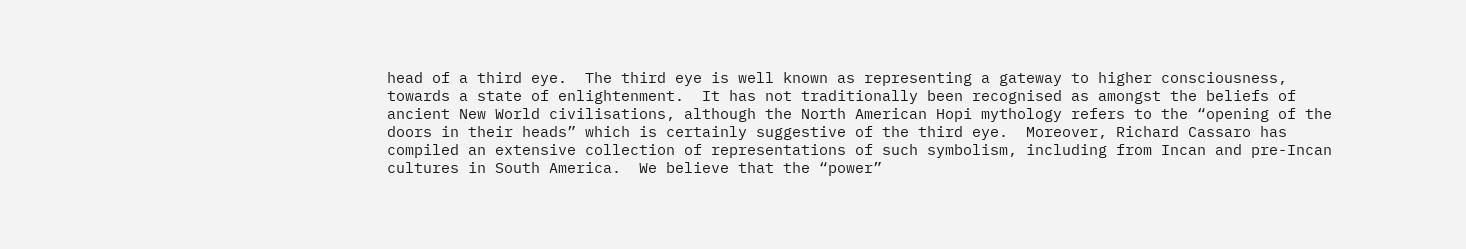head of a third eye.  The third eye is well known as representing a gateway to higher consciousness, towards a state of enlightenment.  It has not traditionally been recognised as amongst the beliefs of ancient New World civilisations, although the North American Hopi mythology refers to the “opening of the doors in their heads” which is certainly suggestive of the third eye.  Moreover, Richard Cassaro has compiled an extensive collection of representations of such symbolism, including from Incan and pre-Incan cultures in South America.  We believe that the “power”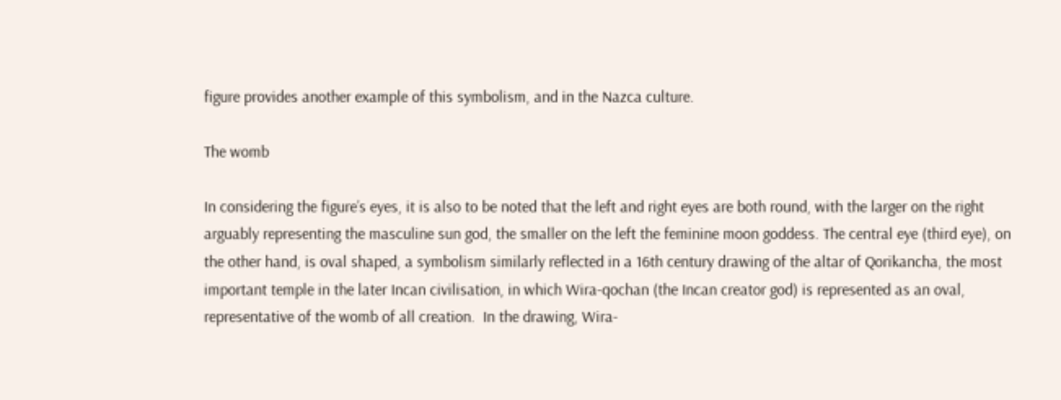figure provides another example of this symbolism, and in the Nazca culture.

The womb

In considering the figure’s eyes, it is also to be noted that the left and right eyes are both round, with the larger on the right arguably representing the masculine sun god, the smaller on the left the feminine moon goddess. The central eye (third eye), on the other hand, is oval shaped, a symbolism similarly reflected in a 16th century drawing of the altar of Qorikancha, the most important temple in the later Incan civilisation, in which Wira-qochan (the Incan creator god) is represented as an oval, representative of the womb of all creation.  In the drawing, Wira-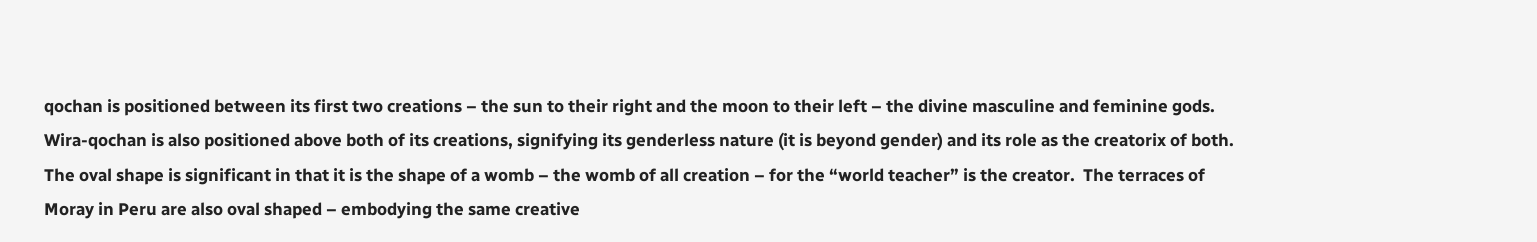qochan is positioned between its first two creations – the sun to their right and the moon to their left – the divine masculine and feminine gods.  Wira-qochan is also positioned above both of its creations, signifying its genderless nature (it is beyond gender) and its role as the creatorix of both.  The oval shape is significant in that it is the shape of a womb – the womb of all creation – for the “world teacher” is the creator.  The terraces of Moray in Peru are also oval shaped – embodying the same creative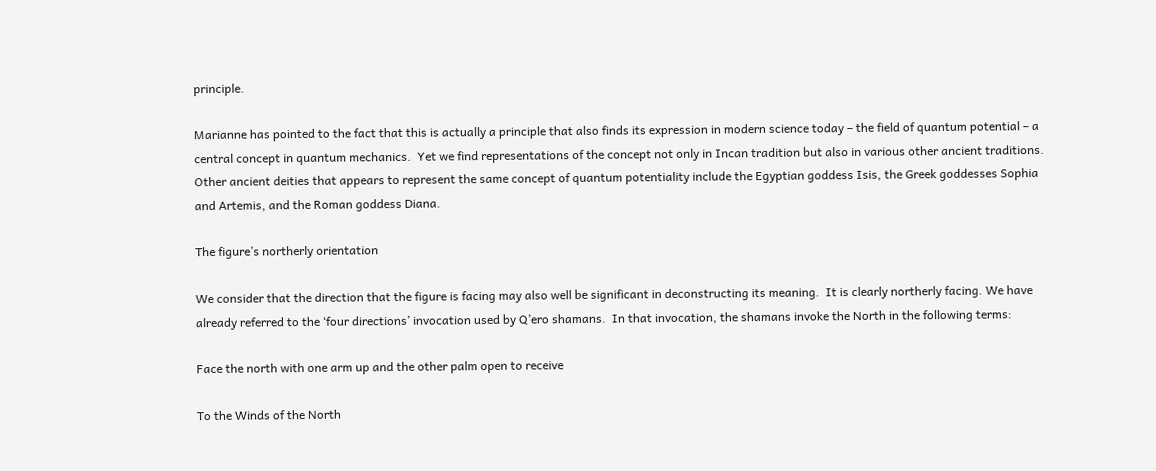principle.

Marianne has pointed to the fact that this is actually a principle that also finds its expression in modern science today – the field of quantum potential – a central concept in quantum mechanics.  Yet we find representations of the concept not only in Incan tradition but also in various other ancient traditions.  Other ancient deities that appears to represent the same concept of quantum potentiality include the Egyptian goddess Isis, the Greek goddesses Sophia and Artemis, and the Roman goddess Diana.

The figure’s northerly orientation

We consider that the direction that the figure is facing may also well be significant in deconstructing its meaning.  It is clearly northerly facing. We have already referred to the ‘four directions’ invocation used by Q’ero shamans.  In that invocation, the shamans invoke the North in the following terms:

Face the north with one arm up and the other palm open to receive

To the Winds of the North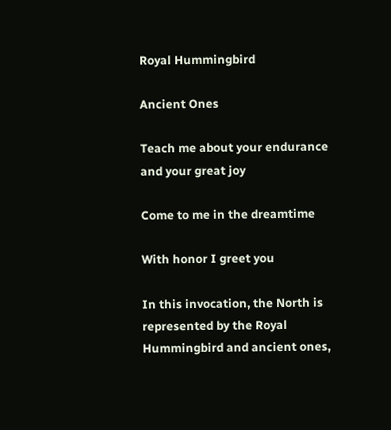Royal Hummingbird

Ancient Ones

Teach me about your endurance and your great joy

Come to me in the dreamtime

With honor I greet you

In this invocation, the North is represented by the Royal Hummingbird and ancient ones,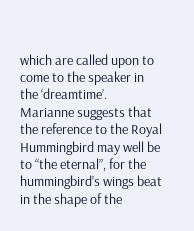which are called upon to come to the speaker in the ‘dreamtime’.  Marianne suggests that the reference to the Royal Hummingbird may well be to “the eternal”, for the hummingbird’s wings beat in the shape of the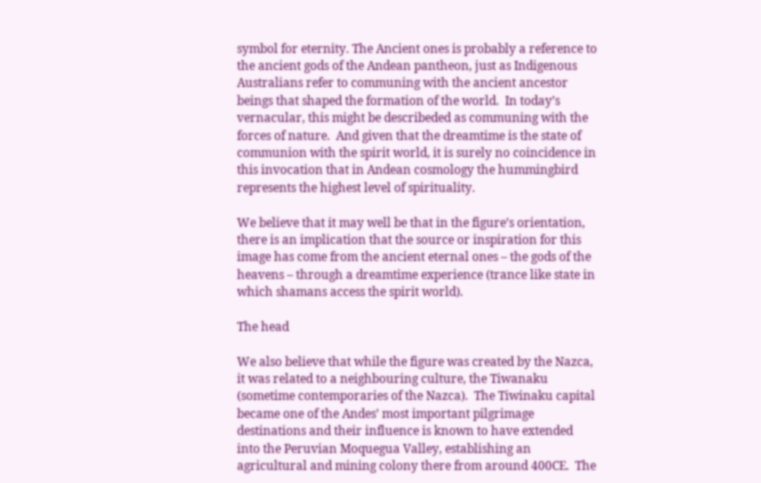symbol for eternity. The Ancient ones is probably a reference to the ancient gods of the Andean pantheon, just as Indigenous Australians refer to communing with the ancient ancestor beings that shaped the formation of the world.  In today’s vernacular, this might be describeded as communing with the forces of nature.  And given that the dreamtime is the state of communion with the spirit world, it is surely no coincidence in this invocation that in Andean cosmology the hummingbird represents the highest level of spirituality.

We believe that it may well be that in the figure’s orientation, there is an implication that the source or inspiration for this image has come from the ancient eternal ones – the gods of the heavens – through a dreamtime experience (trance like state in which shamans access the spirit world).

The head

We also believe that while the figure was created by the Nazca, it was related to a neighbouring culture, the Tiwanaku (sometime contemporaries of the Nazca).  The Tiwinaku capital became one of the Andes’ most important pilgrimage destinations and their influence is known to have extended into the Peruvian Moquegua Valley, establishing an agricultural and mining colony there from around 400CE.  The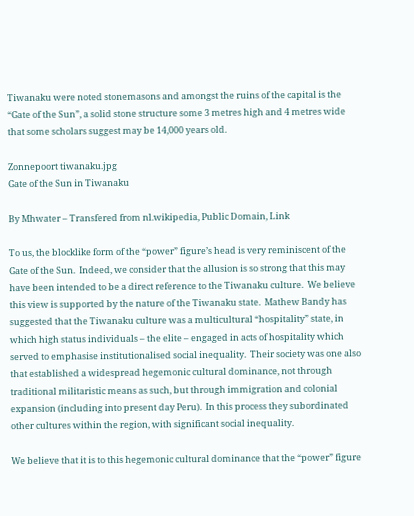Tiwanaku were noted stonemasons and amongst the ruins of the capital is the “Gate of the Sun”, a solid stone structure some 3 metres high and 4 metres wide that some scholars suggest may be 14,000 years old.

Zonnepoort tiwanaku.jpg
Gate of the Sun in Tiwanaku

By Mhwater – Transfered from nl.wikipedia, Public Domain, Link

To us, the blocklike form of the “power” figure’s head is very reminiscent of the Gate of the Sun.  Indeed, we consider that the allusion is so strong that this may have been intended to be a direct reference to the Tiwanaku culture.  We believe this view is supported by the nature of the Tiwanaku state.  Mathew Bandy has suggested that the Tiwanaku culture was a multicultural “hospitality” state, in which high status individuals – the elite – engaged in acts of hospitality which served to emphasise institutionalised social inequality.  Their society was one also that established a widespread hegemonic cultural dominance, not through traditional militaristic means as such, but through immigration and colonial expansion (including into present day Peru).  In this process they subordinated other cultures within the region, with significant social inequality.

We believe that it is to this hegemonic cultural dominance that the “power” figure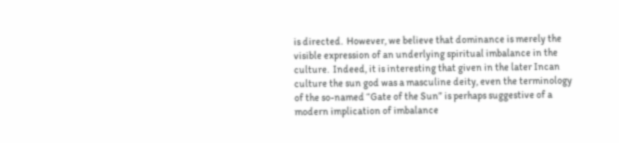is directed.  However, we believe that dominance is merely the visible expression of an underlying spiritual imbalance in the culture.  Indeed, it is interesting that given in the later Incan culture the sun god was a masculine deity, even the terminology of the so-named “Gate of the Sun” is perhaps suggestive of a modern implication of imbalance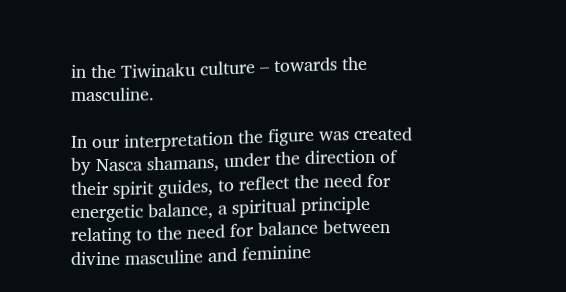in the Tiwinaku culture – towards the masculine.

In our interpretation the figure was created by Nasca shamans, under the direction of their spirit guides, to reflect the need for energetic balance, a spiritual principle relating to the need for balance between divine masculine and feminine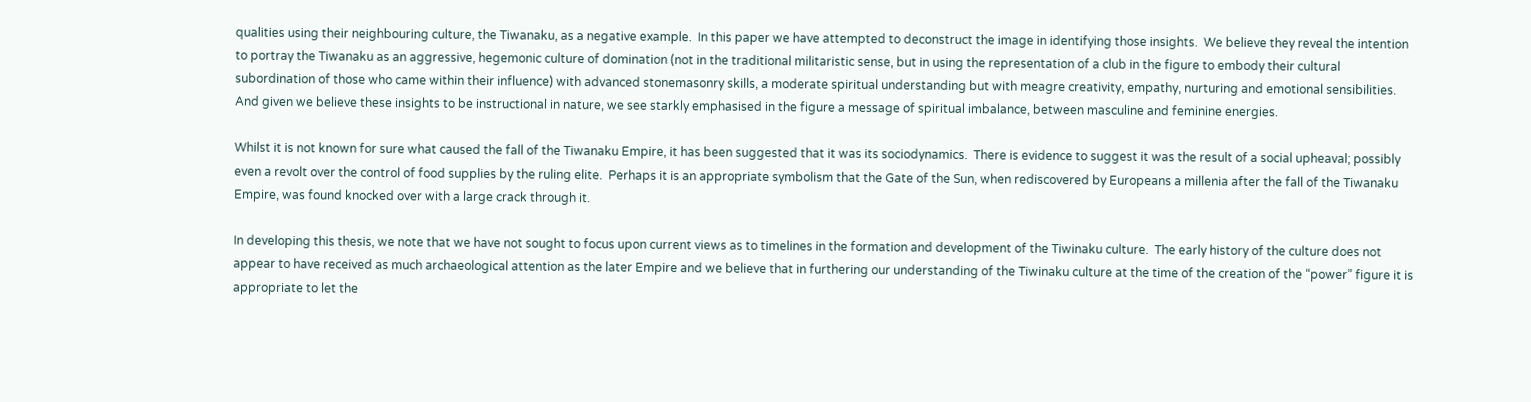qualities using their neighbouring culture, the Tiwanaku, as a negative example.  In this paper we have attempted to deconstruct the image in identifying those insights.  We believe they reveal the intention to portray the Tiwanaku as an aggressive, hegemonic culture of domination (not in the traditional militaristic sense, but in using the representation of a club in the figure to embody their cultural subordination of those who came within their influence) with advanced stonemasonry skills, a moderate spiritual understanding but with meagre creativity, empathy, nurturing and emotional sensibilities.  And given we believe these insights to be instructional in nature, we see starkly emphasised in the figure a message of spiritual imbalance, between masculine and feminine energies.

Whilst it is not known for sure what caused the fall of the Tiwanaku Empire, it has been suggested that it was its sociodynamics.  There is evidence to suggest it was the result of a social upheaval; possibly even a revolt over the control of food supplies by the ruling elite.  Perhaps it is an appropriate symbolism that the Gate of the Sun, when rediscovered by Europeans a millenia after the fall of the Tiwanaku Empire, was found knocked over with a large crack through it.

In developing this thesis, we note that we have not sought to focus upon current views as to timelines in the formation and development of the Tiwinaku culture.  The early history of the culture does not appear to have received as much archaeological attention as the later Empire and we believe that in furthering our understanding of the Tiwinaku culture at the time of the creation of the “power” figure it is appropriate to let the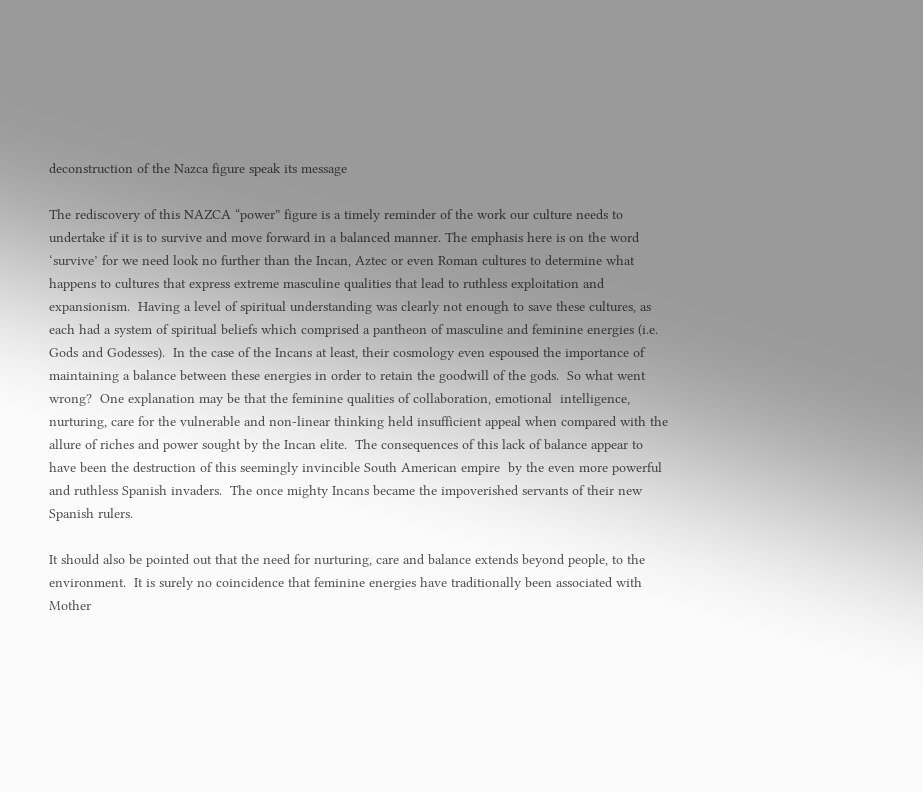deconstruction of the Nazca figure speak its message

The rediscovery of this NAZCA “power” figure is a timely reminder of the work our culture needs to undertake if it is to survive and move forward in a balanced manner. The emphasis here is on the word ‘survive’ for we need look no further than the Incan, Aztec or even Roman cultures to determine what happens to cultures that express extreme masculine qualities that lead to ruthless exploitation and expansionism.  Having a level of spiritual understanding was clearly not enough to save these cultures, as each had a system of spiritual beliefs which comprised a pantheon of masculine and feminine energies (i.e. Gods and Godesses).  In the case of the Incans at least, their cosmology even espoused the importance of maintaining a balance between these energies in order to retain the goodwill of the gods.  So what went wrong?  One explanation may be that the feminine qualities of collaboration, emotional  intelligence, nurturing, care for the vulnerable and non-linear thinking held insufficient appeal when compared with the allure of riches and power sought by the Incan elite.  The consequences of this lack of balance appear to have been the destruction of this seemingly invincible South American empire  by the even more powerful and ruthless Spanish invaders.  The once mighty Incans became the impoverished servants of their new Spanish rulers.

It should also be pointed out that the need for nurturing, care and balance extends beyond people, to the environment.  It is surely no coincidence that feminine energies have traditionally been associated with Mother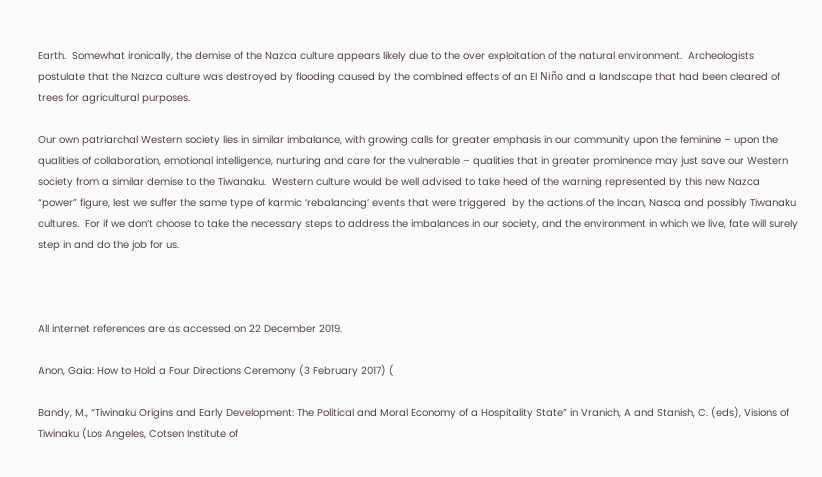Earth.  Somewhat ironically, the demise of the Nazca culture appears likely due to the over exploitation of the natural environment.  Archeologists postulate that the Nazca culture was destroyed by flooding caused by the combined effects of an El Niño and a landscape that had been cleared of trees for agricultural purposes.

Our own patriarchal Western society lies in similar imbalance, with growing calls for greater emphasis in our community upon the feminine – upon the qualities of collaboration, emotional intelligence, nurturing and care for the vulnerable – qualities that in greater prominence may just save our Western society from a similar demise to the Tiwanaku.  Western culture would be well advised to take heed of the warning represented by this new Nazca “power” figure, lest we suffer the same type of karmic ‘rebalancing’ events that were triggered  by the actions of the Incan, Nasca and possibly Tiwanaku cultures.  For if we don’t choose to take the necessary steps to address the imbalances in our society, and the environment in which we live, fate will surely step in and do the job for us.



All internet references are as accessed on 22 December 2019.

Anon, Gaia: How to Hold a Four Directions Ceremony (3 February 2017) (

Bandy, M., “Tiwinaku Origins and Early Development: The Political and Moral Economy of a Hospitality State” in Vranich, A and Stanish, C. (eds), Visions of Tiwinaku (Los Angeles, Cotsen Institute of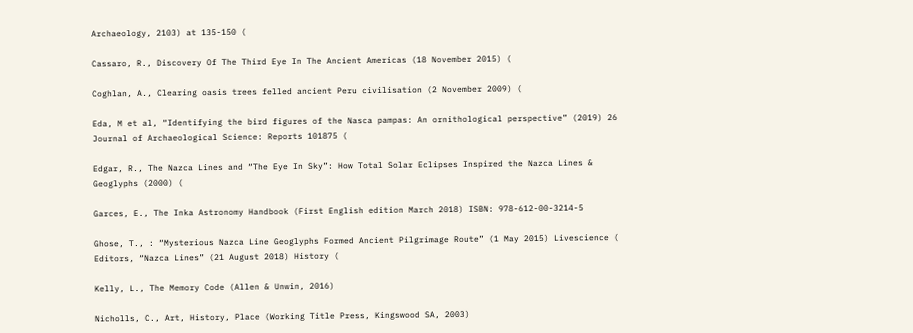Archaeology, 2103) at 135-150 (

Cassaro, R., Discovery Of The Third Eye In The Ancient Americas (18 November 2015) (

Coghlan, A., Clearing oasis trees felled ancient Peru civilisation (2 November 2009) (

Eda, M et al, “Identifying the bird figures of the Nasca pampas: An ornithological perspective” (2019) 26 Journal of Archaeological Science: Reports 101875 (

Edgar, R., The Nazca Lines and “The Eye In Sky”: How Total Solar Eclipses Inspired the Nazca Lines & Geoglyphs (2000) (

Garces, E., The Inka Astronomy Handbook (First English edition March 2018) ISBN: 978-612-00-3214-5

Ghose, T., : “Mysterious Nazca Line Geoglyphs Formed Ancient Pilgrimage Route” (1 May 2015) Livescience ( Editors, “Nazca Lines” (21 August 2018) History (

Kelly, L., The Memory Code (Allen & Unwin, 2016)

Nicholls, C., Art, History, Place (Working Title Press, Kingswood SA, 2003)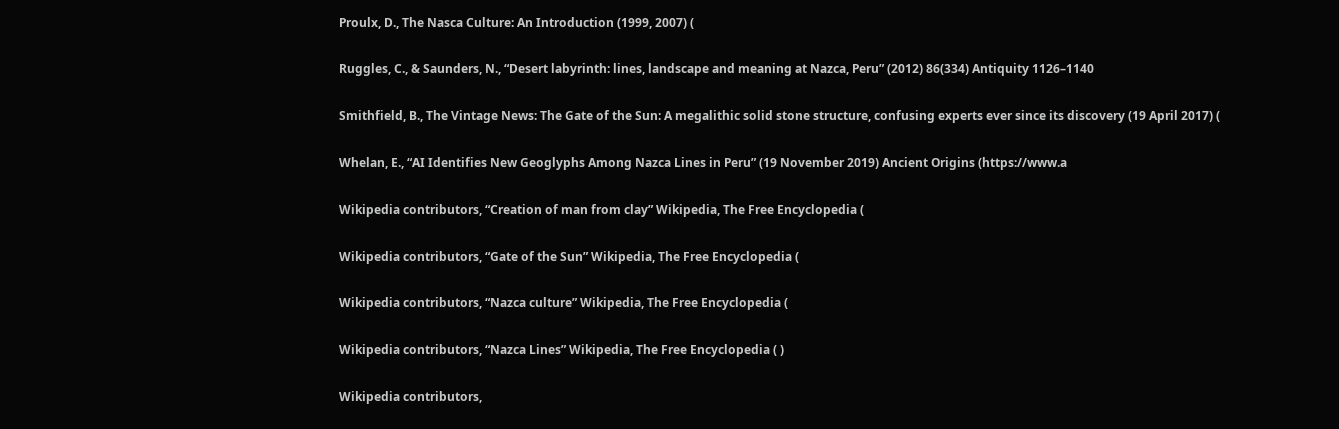Proulx, D., The Nasca Culture: An Introduction (1999, 2007) (

Ruggles, C., & Saunders, N., “Desert labyrinth: lines, landscape and meaning at Nazca, Peru” (2012) 86(334) Antiquity 1126–1140

Smithfield, B., The Vintage News: The Gate of the Sun: A megalithic solid stone structure, confusing experts ever since its discovery (19 April 2017) (

Whelan, E., “AI Identifies New Geoglyphs Among Nazca Lines in Peru” (19 November 2019) Ancient Origins (https://www.a

Wikipedia contributors, “Creation of man from clay” Wikipedia, The Free Encyclopedia (

Wikipedia contributors, “Gate of the Sun” Wikipedia, The Free Encyclopedia (

Wikipedia contributors, “Nazca culture” Wikipedia, The Free Encyclopedia (

Wikipedia contributors, “Nazca Lines” Wikipedia, The Free Encyclopedia ( )

Wikipedia contributors,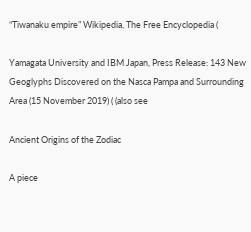“Tiwanaku empire” Wikipedia, The Free Encyclopedia (

Yamagata University and IBM Japan, Press Release: 143 New Geoglyphs Discovered on the Nasca Pampa and Surrounding Area (15 November 2019) ( (also see

Ancient Origins of the Zodiac

A piece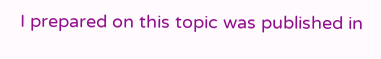I prepared on this topic was published in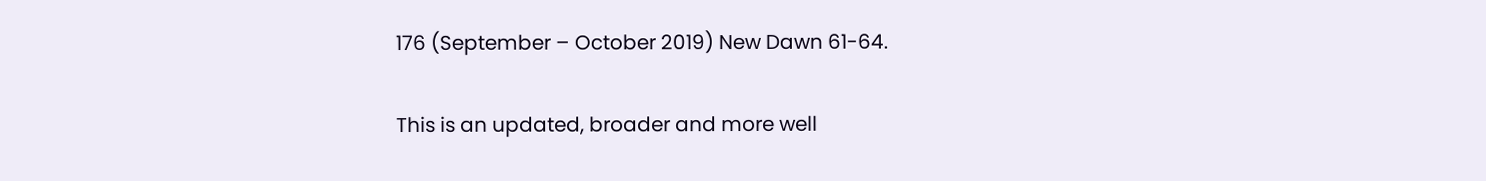176 (September – October 2019) New Dawn 61-64.

This is an updated, broader and more well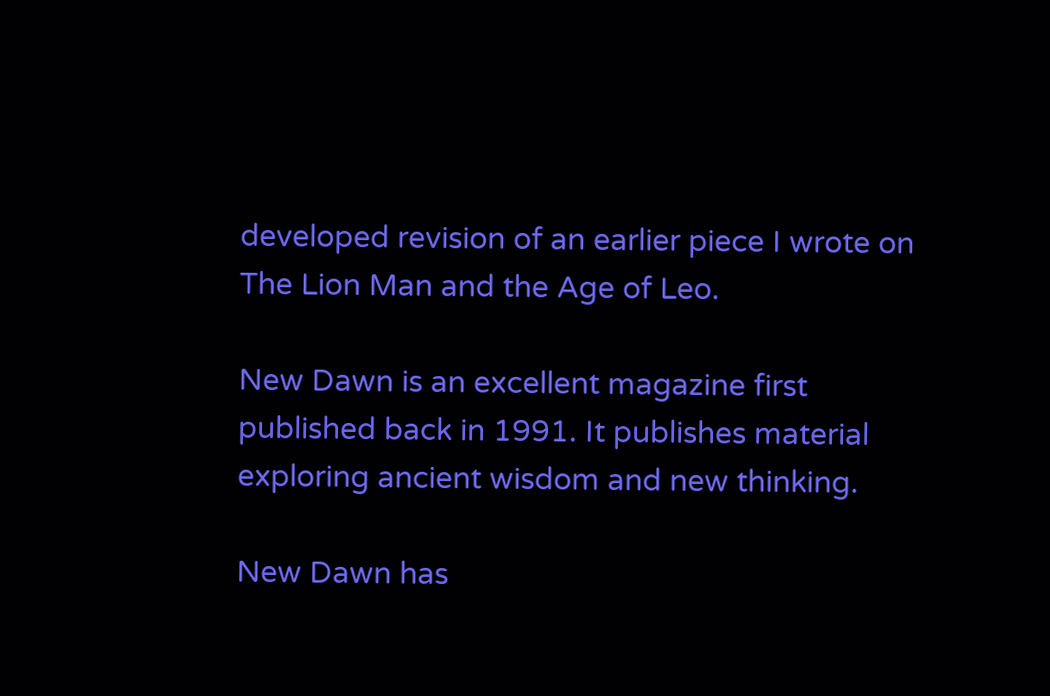developed revision of an earlier piece I wrote on The Lion Man and the Age of Leo.

New Dawn is an excellent magazine first published back in 1991. It publishes material exploring ancient wisdom and new thinking.

New Dawn has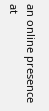an online presence at